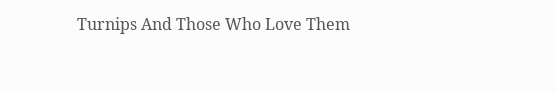Turnips And Those Who Love Them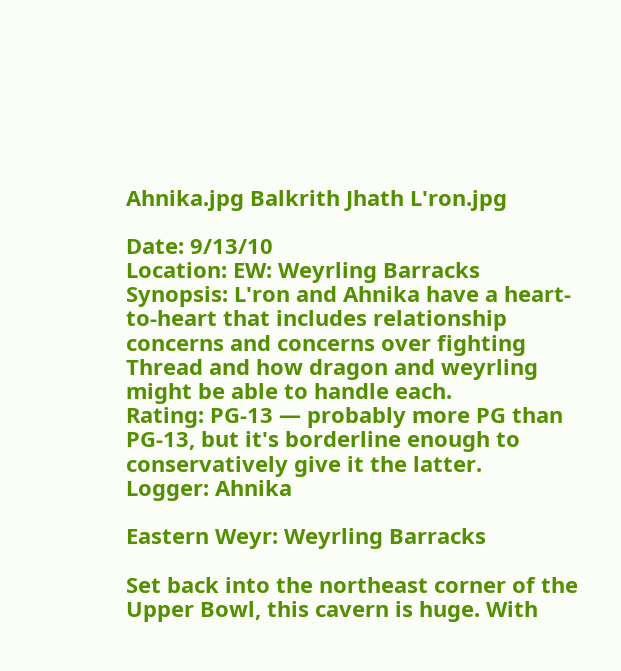Ahnika.jpg Balkrith Jhath L'ron.jpg

Date: 9/13/10
Location: EW: Weyrling Barracks
Synopsis: L'ron and Ahnika have a heart-to-heart that includes relationship concerns and concerns over fighting Thread and how dragon and weyrling might be able to handle each.
Rating: PG-13 — probably more PG than PG-13, but it's borderline enough to conservatively give it the latter.
Logger: Ahnika

Eastern Weyr: Weyrling Barracks

Set back into the northeast corner of the Upper Bowl, this cavern is huge. With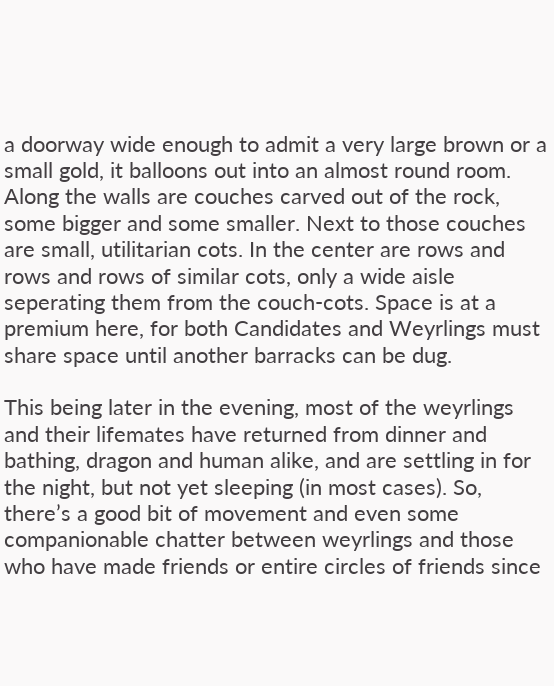a doorway wide enough to admit a very large brown or a small gold, it balloons out into an almost round room. Along the walls are couches carved out of the rock, some bigger and some smaller. Next to those couches are small, utilitarian cots. In the center are rows and rows and rows of similar cots, only a wide aisle seperating them from the couch-cots. Space is at a premium here, for both Candidates and Weyrlings must share space until another barracks can be dug.

This being later in the evening, most of the weyrlings and their lifemates have returned from dinner and bathing, dragon and human alike, and are settling in for the night, but not yet sleeping (in most cases). So, there’s a good bit of movement and even some companionable chatter between weyrlings and those who have made friends or entire circles of friends since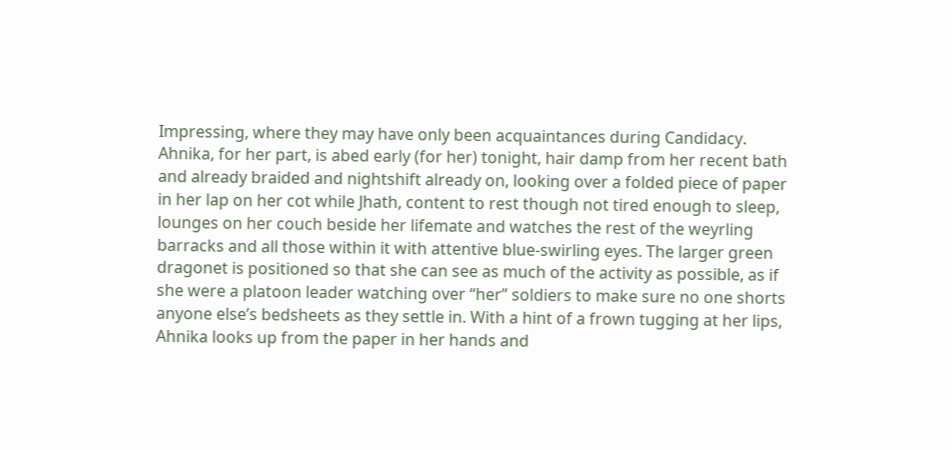Impressing, where they may have only been acquaintances during Candidacy. Ahnika, for her part, is abed early (for her) tonight, hair damp from her recent bath and already braided and nightshift already on, looking over a folded piece of paper in her lap on her cot while Jhath, content to rest though not tired enough to sleep, lounges on her couch beside her lifemate and watches the rest of the weyrling barracks and all those within it with attentive blue-swirling eyes. The larger green dragonet is positioned so that she can see as much of the activity as possible, as if she were a platoon leader watching over “her” soldiers to make sure no one shorts anyone else’s bedsheets as they settle in. With a hint of a frown tugging at her lips, Ahnika looks up from the paper in her hands and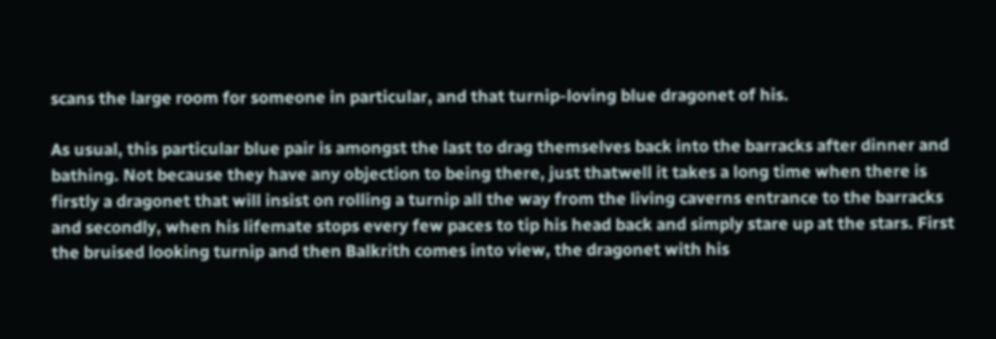scans the large room for someone in particular, and that turnip-loving blue dragonet of his.

As usual, this particular blue pair is amongst the last to drag themselves back into the barracks after dinner and bathing. Not because they have any objection to being there, just thatwell it takes a long time when there is firstly a dragonet that will insist on rolling a turnip all the way from the living caverns entrance to the barracks and secondly, when his lifemate stops every few paces to tip his head back and simply stare up at the stars. First the bruised looking turnip and then Balkrith comes into view, the dragonet with his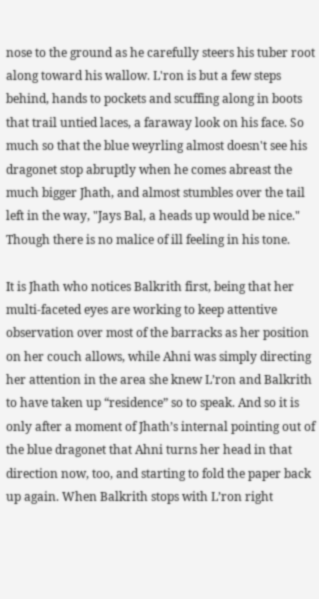nose to the ground as he carefully steers his tuber root along toward his wallow. L'ron is but a few steps behind, hands to pockets and scuffing along in boots that trail untied laces, a faraway look on his face. So much so that the blue weyrling almost doesn't see his dragonet stop abruptly when he comes abreast the much bigger Jhath, and almost stumbles over the tail left in the way, "Jays Bal, a heads up would be nice." Though there is no malice of ill feeling in his tone.

It is Jhath who notices Balkrith first, being that her multi-faceted eyes are working to keep attentive observation over most of the barracks as her position on her couch allows, while Ahni was simply directing her attention in the area she knew L’ron and Balkrith to have taken up “residence” so to speak. And so it is only after a moment of Jhath’s internal pointing out of the blue dragonet that Ahni turns her head in that direction now, too, and starting to fold the paper back up again. When Balkrith stops with L’ron right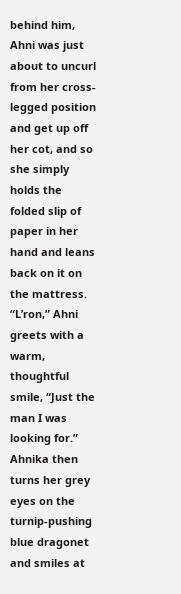behind him, Ahni was just about to uncurl from her cross-legged position and get up off her cot, and so she simply holds the folded slip of paper in her hand and leans back on it on the mattress. “L’ron,” Ahni greets with a warm, thoughtful smile, “Just the man I was looking for.” Ahnika then turns her grey eyes on the turnip-pushing blue dragonet and smiles at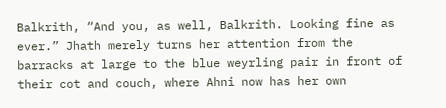Balkrith, “And you, as well, Balkrith. Looking fine as ever.” Jhath merely turns her attention from the barracks at large to the blue weyrling pair in front of their cot and couch, where Ahni now has her own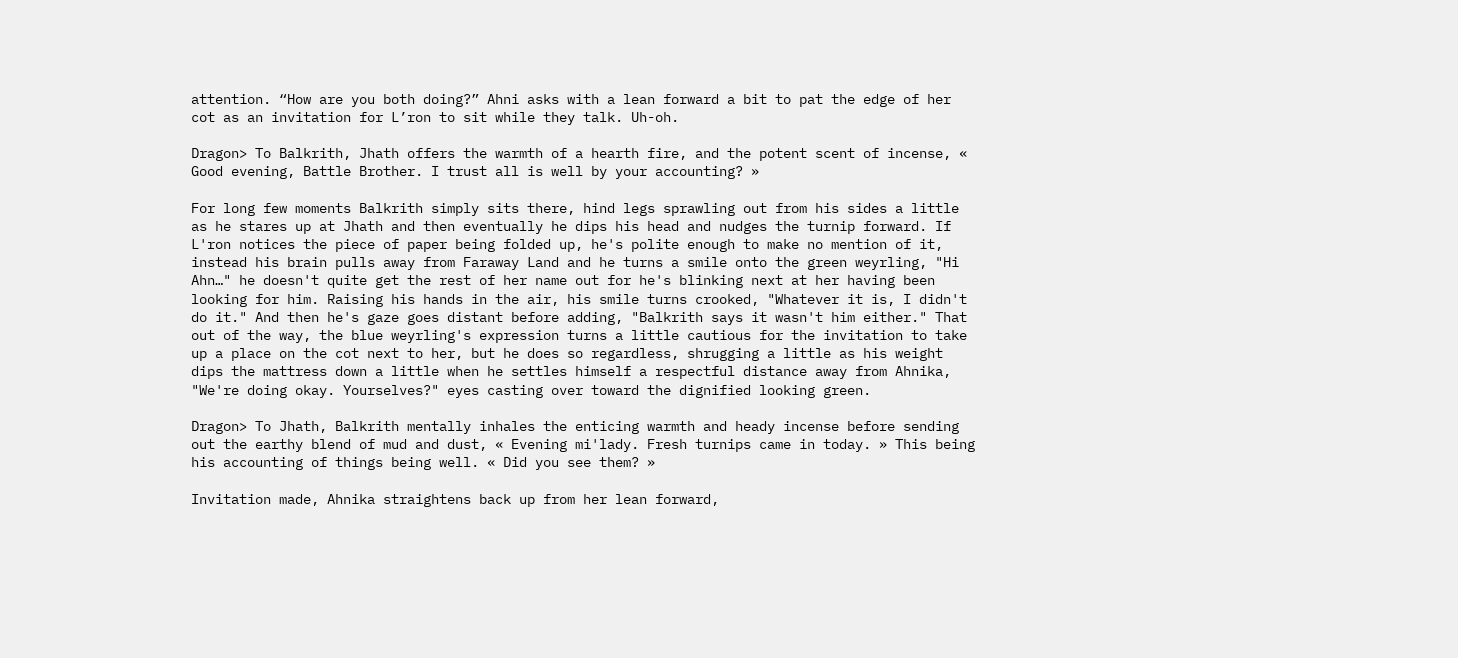attention. “How are you both doing?” Ahni asks with a lean forward a bit to pat the edge of her cot as an invitation for L’ron to sit while they talk. Uh-oh.

Dragon> To Balkrith, Jhath offers the warmth of a hearth fire, and the potent scent of incense, « Good evening, Battle Brother. I trust all is well by your accounting? »

For long few moments Balkrith simply sits there, hind legs sprawling out from his sides a little as he stares up at Jhath and then eventually he dips his head and nudges the turnip forward. If L'ron notices the piece of paper being folded up, he's polite enough to make no mention of it, instead his brain pulls away from Faraway Land and he turns a smile onto the green weyrling, "Hi Ahn…" he doesn't quite get the rest of her name out for he's blinking next at her having been looking for him. Raising his hands in the air, his smile turns crooked, "Whatever it is, I didn't do it." And then he's gaze goes distant before adding, "Balkrith says it wasn't him either." That out of the way, the blue weyrling's expression turns a little cautious for the invitation to take up a place on the cot next to her, but he does so regardless, shrugging a little as his weight dips the mattress down a little when he settles himself a respectful distance away from Ahnika, "We're doing okay. Yourselves?" eyes casting over toward the dignified looking green.

Dragon> To Jhath, Balkrith mentally inhales the enticing warmth and heady incense before sending out the earthy blend of mud and dust, « Evening mi'lady. Fresh turnips came in today. » This being his accounting of things being well. « Did you see them? »

Invitation made, Ahnika straightens back up from her lean forward,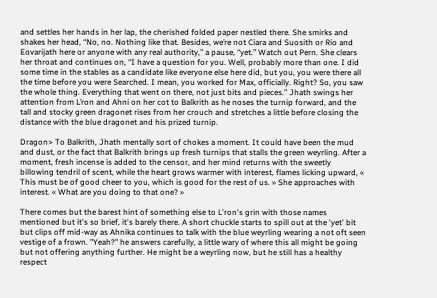and settles her hands in her lap, the cherished folded paper nestled there. She smirks and shakes her head, “No, no. Nothing like that. Besides, we’re not Ciara and Suosith or Rio and Eovarijath here or anyone with any real authority,” a pause, “yet.” Watch out Pern. She clears her throat and continues on, “I have a question for you. Well, probably more than one. I did some time in the stables as a candidate like everyone else here did, but you, you were there all the time before you were Searched. I mean, you worked for Max, officially. Right? So, you saw the whole thing. Everything that went on there, not just bits and pieces.” Jhath swings her attention from L’ron and Ahni on her cot to Balkrith as he noses the turnip forward, and the tall and stocky green dragonet rises from her crouch and stretches a little before closing the distance with the blue dragonet and his prized turnip.

Dragon> To Balkrith, Jhath mentally sort of chokes a moment. It could have been the mud and dust, or the fact that Balkrith brings up fresh turnips that stalls the green weyrling. After a moment, fresh incense is added to the censor, and her mind returns with the sweetly billowing tendril of scent, while the heart grows warmer with interest, flames licking upward, « This must be of good cheer to you, which is good for the rest of us. » She approaches with interest. « What are you doing to that one? »

There comes but the barest hint of something else to L'ron's grin with those names mentioned but it's so brief, it's barely there. A short chuckle starts to spill out at the 'yet' bit but clips off mid-way as Ahnika continues to talk with the blue weyrling wearing a not oft seen vestige of a frown. "Yeah?" he answers carefully, a little wary of where this all might be going but not offering anything further. He might be a weyrling now, but he still has a healthy respect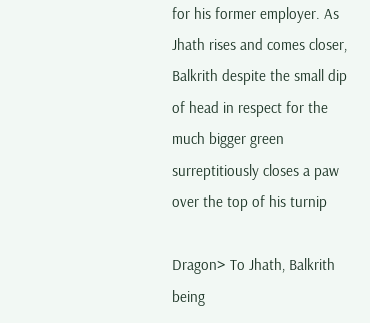for his former employer. As Jhath rises and comes closer, Balkrith despite the small dip of head in respect for the much bigger green surreptitiously closes a paw over the top of his turnip

Dragon> To Jhath, Balkrith being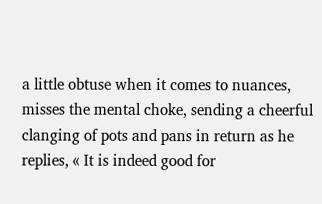a little obtuse when it comes to nuances, misses the mental choke, sending a cheerful clanging of pots and pans in return as he replies, « It is indeed good for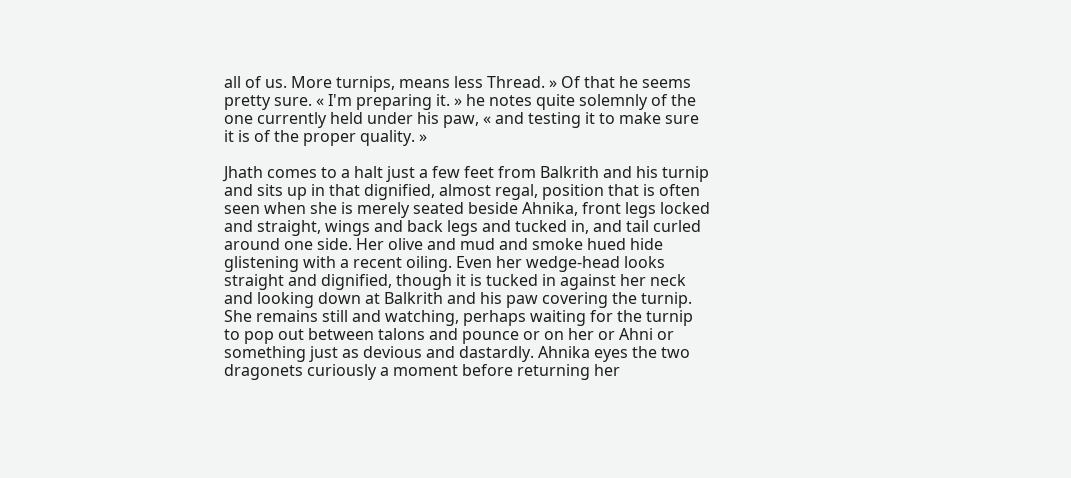all of us. More turnips, means less Thread. » Of that he seems pretty sure. « I'm preparing it. » he notes quite solemnly of the one currently held under his paw, « and testing it to make sure it is of the proper quality. »

Jhath comes to a halt just a few feet from Balkrith and his turnip and sits up in that dignified, almost regal, position that is often seen when she is merely seated beside Ahnika, front legs locked and straight, wings and back legs and tucked in, and tail curled around one side. Her olive and mud and smoke hued hide glistening with a recent oiling. Even her wedge-head looks straight and dignified, though it is tucked in against her neck and looking down at Balkrith and his paw covering the turnip. She remains still and watching, perhaps waiting for the turnip to pop out between talons and pounce or on her or Ahni or something just as devious and dastardly. Ahnika eyes the two dragonets curiously a moment before returning her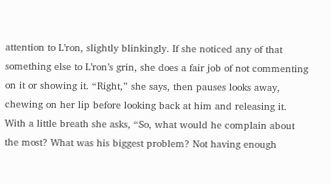attention to L’ron, slightly blinkingly. If she noticed any of that something else to L’ron’s grin, she does a fair job of not commenting on it or showing it. “Right,” she says, then pauses looks away, chewing on her lip before looking back at him and releasing it. With a little breath she asks, “So, what would he complain about the most? What was his biggest problem? Not having enough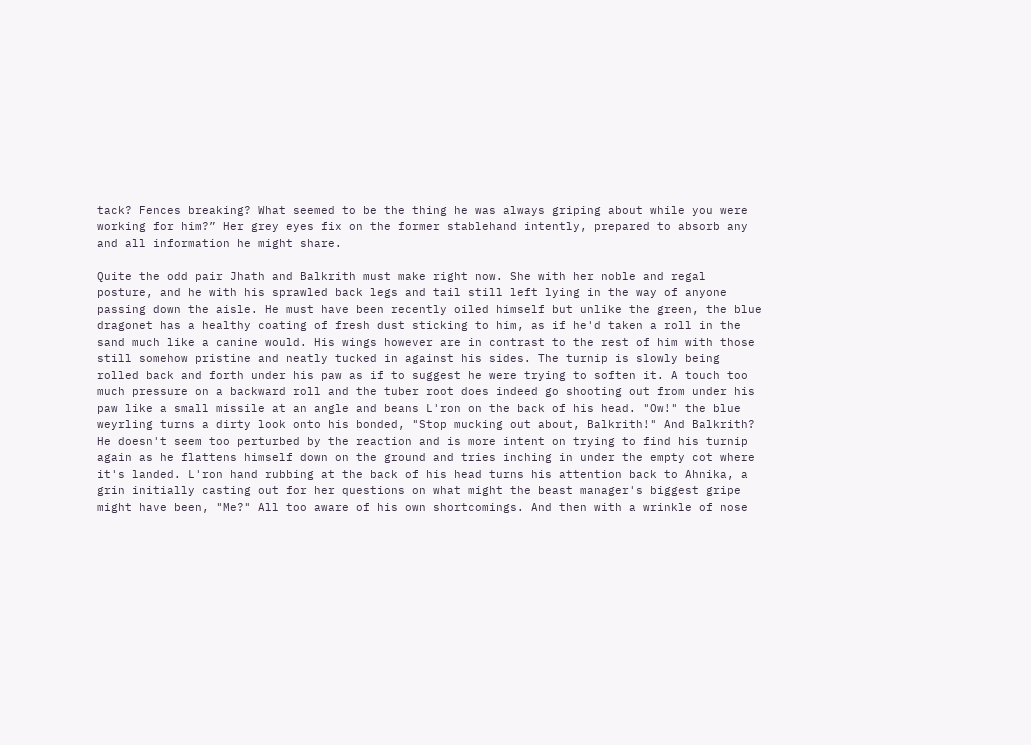tack? Fences breaking? What seemed to be the thing he was always griping about while you were working for him?” Her grey eyes fix on the former stablehand intently, prepared to absorb any and all information he might share.

Quite the odd pair Jhath and Balkrith must make right now. She with her noble and regal posture, and he with his sprawled back legs and tail still left lying in the way of anyone passing down the aisle. He must have been recently oiled himself but unlike the green, the blue dragonet has a healthy coating of fresh dust sticking to him, as if he'd taken a roll in the sand much like a canine would. His wings however are in contrast to the rest of him with those still somehow pristine and neatly tucked in against his sides. The turnip is slowly being rolled back and forth under his paw as if to suggest he were trying to soften it. A touch too much pressure on a backward roll and the tuber root does indeed go shooting out from under his paw like a small missile at an angle and beans L'ron on the back of his head. "Ow!" the blue weyrling turns a dirty look onto his bonded, "Stop mucking out about, Balkrith!" And Balkrith? He doesn't seem too perturbed by the reaction and is more intent on trying to find his turnip again as he flattens himself down on the ground and tries inching in under the empty cot where it's landed. L'ron hand rubbing at the back of his head turns his attention back to Ahnika, a grin initially casting out for her questions on what might the beast manager's biggest gripe might have been, "Me?" All too aware of his own shortcomings. And then with a wrinkle of nose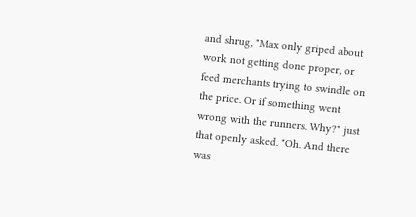and shrug, "Max only griped about work not getting done proper, or feed merchants trying to swindle on the price. Or if something went wrong with the runners. Why?" just that openly asked. "Oh. And there was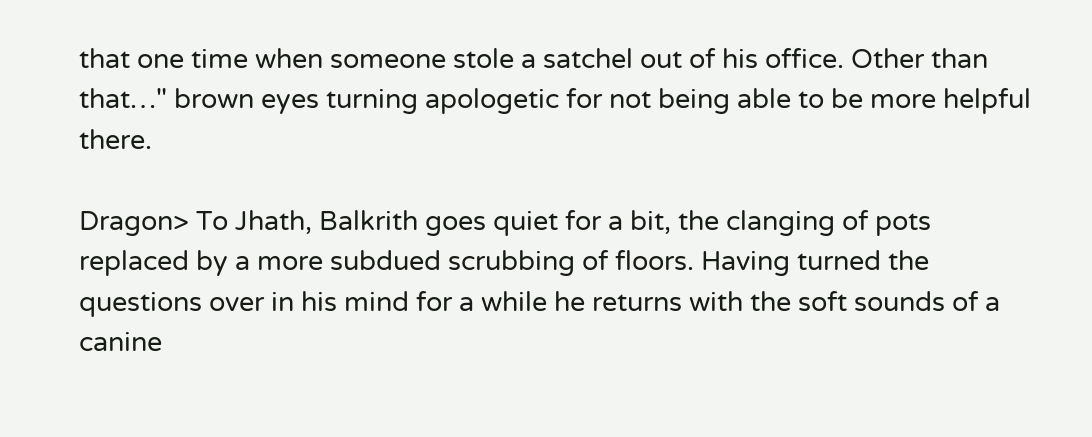that one time when someone stole a satchel out of his office. Other than that…" brown eyes turning apologetic for not being able to be more helpful there.

Dragon> To Jhath, Balkrith goes quiet for a bit, the clanging of pots replaced by a more subdued scrubbing of floors. Having turned the questions over in his mind for a while he returns with the soft sounds of a canine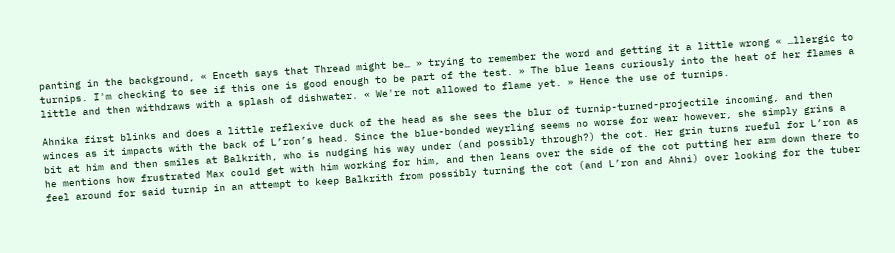panting in the background, « Enceth says that Thread might be… » trying to remember the word and getting it a little wrong « …llergic to turnips. I'm checking to see if this one is good enough to be part of the test. » The blue leans curiously into the heat of her flames a little and then withdraws with a splash of dishwater. « We're not allowed to flame yet. » Hence the use of turnips.

Ahnika first blinks and does a little reflexive duck of the head as she sees the blur of turnip-turned-projectile incoming, and then winces as it impacts with the back of L’ron’s head. Since the blue-bonded weyrling seems no worse for wear however, she simply grins a bit at him and then smiles at Balkrith, who is nudging his way under (and possibly through?) the cot. Her grin turns rueful for L’ron as he mentions how frustrated Max could get with him working for him, and then leans over the side of the cot putting her arm down there to feel around for said turnip in an attempt to keep Balkrith from possibly turning the cot (and L’ron and Ahni) over looking for the tuber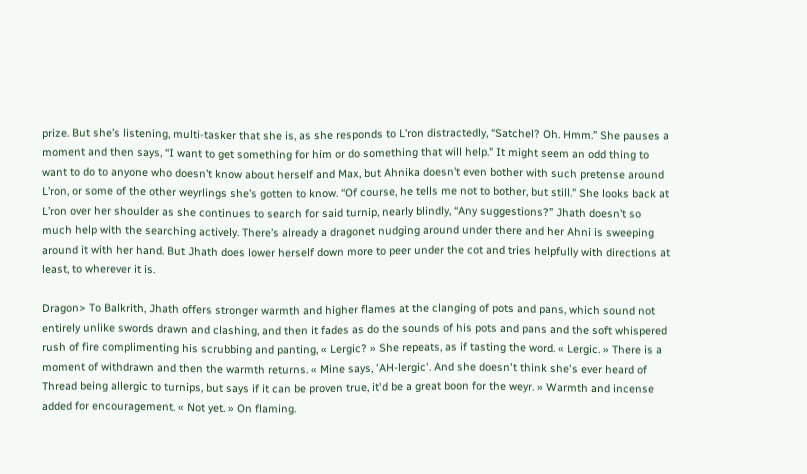prize. But she’s listening, multi-tasker that she is, as she responds to L’ron distractedly, “Satchel? Oh. Hmm.” She pauses a moment and then says, “I want to get something for him or do something that will help.” It might seem an odd thing to want to do to anyone who doesn’t know about herself and Max, but Ahnika doesn’t even bother with such pretense around L’ron, or some of the other weyrlings she’s gotten to know. “Of course, he tells me not to bother, but still.” She looks back at L’ron over her shoulder as she continues to search for said turnip, nearly blindly, “Any suggestions?” Jhath doesn’t so much help with the searching actively. There’s already a dragonet nudging around under there and her Ahni is sweeping around it with her hand. But Jhath does lower herself down more to peer under the cot and tries helpfully with directions at least, to wherever it is.

Dragon> To Balkrith, Jhath offers stronger warmth and higher flames at the clanging of pots and pans, which sound not entirely unlike swords drawn and clashing, and then it fades as do the sounds of his pots and pans and the soft whispered rush of fire complimenting his scrubbing and panting, « Lergic? » She repeats, as if tasting the word. « Lergic. » There is a moment of withdrawn and then the warmth returns. « Mine says, 'AH-lergic'. And she doesn't think she's ever heard of Thread being allergic to turnips, but says if it can be proven true, it'd be a great boon for the weyr. » Warmth and incense added for encouragement. « Not yet. » On flaming.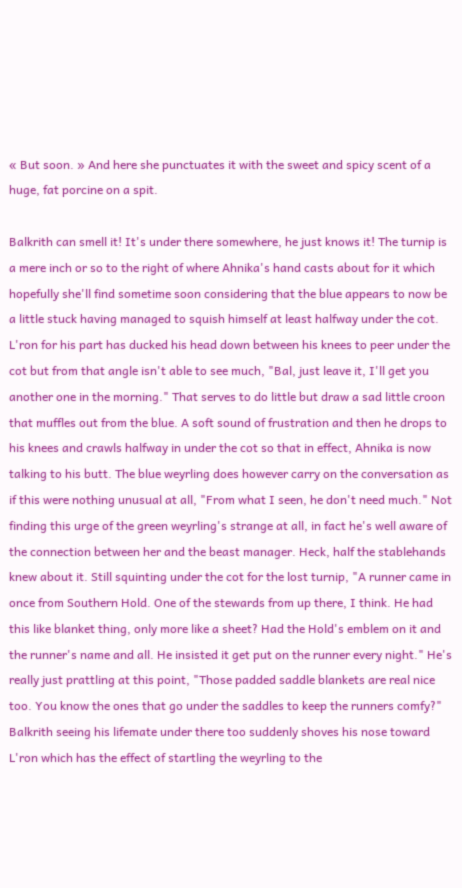« But soon. » And here she punctuates it with the sweet and spicy scent of a huge, fat porcine on a spit.

Balkrith can smell it! It's under there somewhere, he just knows it! The turnip is a mere inch or so to the right of where Ahnika's hand casts about for it which hopefully she'll find sometime soon considering that the blue appears to now be a little stuck having managed to squish himself at least halfway under the cot. L'ron for his part has ducked his head down between his knees to peer under the cot but from that angle isn't able to see much, "Bal, just leave it, I'll get you another one in the morning." That serves to do little but draw a sad little croon that muffles out from the blue. A soft sound of frustration and then he drops to his knees and crawls halfway in under the cot so that in effect, Ahnika is now talking to his butt. The blue weyrling does however carry on the conversation as if this were nothing unusual at all, "From what I seen, he don't need much." Not finding this urge of the green weyrling's strange at all, in fact he's well aware of the connection between her and the beast manager. Heck, half the stablehands knew about it. Still squinting under the cot for the lost turnip, "A runner came in once from Southern Hold. One of the stewards from up there, I think. He had this like blanket thing, only more like a sheet? Had the Hold's emblem on it and the runner's name and all. He insisted it get put on the runner every night." He's really just prattling at this point, "Those padded saddle blankets are real nice too. You know the ones that go under the saddles to keep the runners comfy?" Balkrith seeing his lifemate under there too suddenly shoves his nose toward L'ron which has the effect of startling the weyrling to the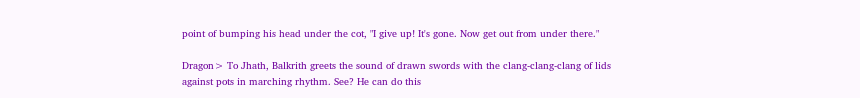point of bumping his head under the cot, "I give up! It's gone. Now get out from under there."

Dragon> To Jhath, Balkrith greets the sound of drawn swords with the clang-clang-clang of lids against pots in marching rhythm. See? He can do this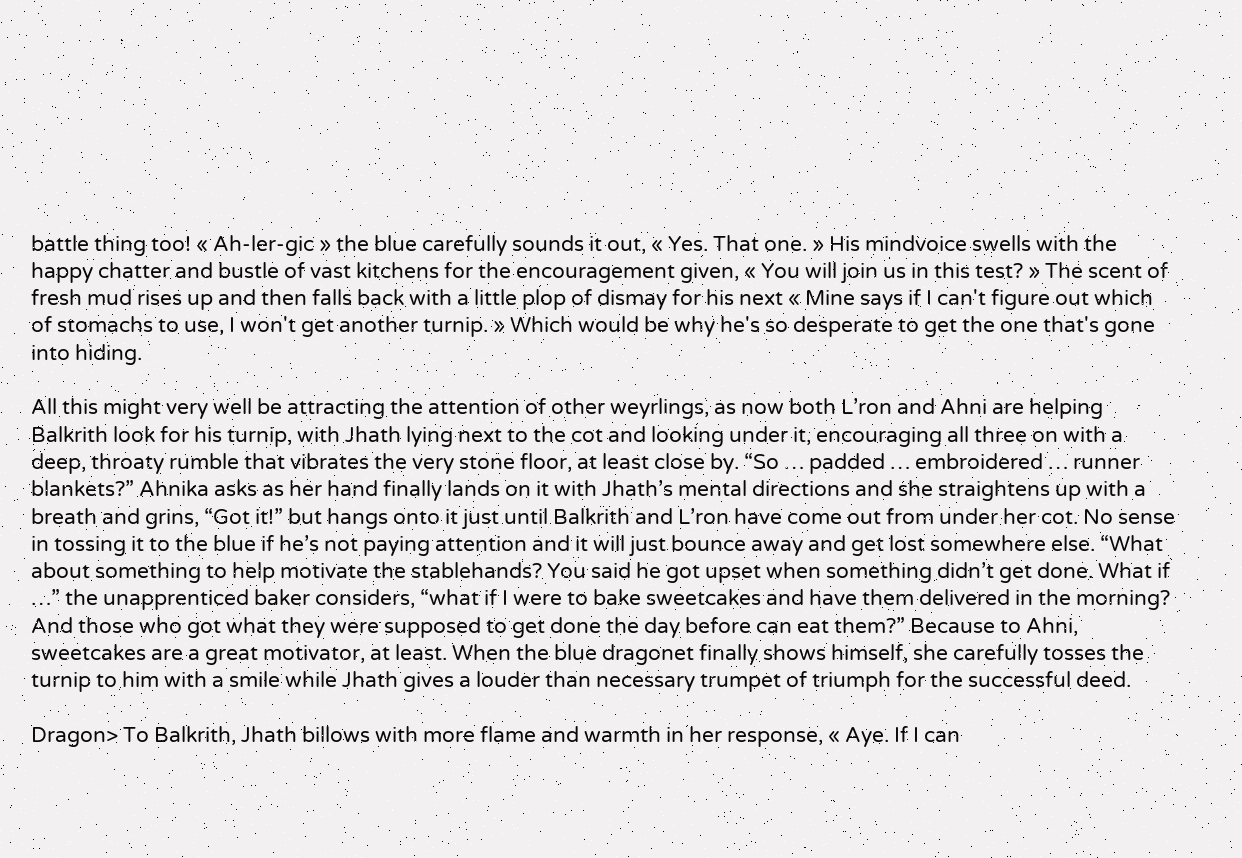battle thing too! « Ah-ler-gic » the blue carefully sounds it out, « Yes. That one. » His mindvoice swells with the happy chatter and bustle of vast kitchens for the encouragement given, « You will join us in this test? » The scent of fresh mud rises up and then falls back with a little plop of dismay for his next « Mine says if I can't figure out which of stomachs to use, I won't get another turnip. » Which would be why he's so desperate to get the one that's gone into hiding.

All this might very well be attracting the attention of other weyrlings, as now both L’ron and Ahni are helping Balkrith look for his turnip, with Jhath lying next to the cot and looking under it, encouraging all three on with a deep, throaty rumble that vibrates the very stone floor, at least close by. “So … padded … embroidered … runner blankets?” Ahnika asks as her hand finally lands on it with Jhath’s mental directions and she straightens up with a breath and grins, “Got it!” but hangs onto it just until Balkrith and L’ron have come out from under her cot. No sense in tossing it to the blue if he’s not paying attention and it will just bounce away and get lost somewhere else. “What about something to help motivate the stablehands? You said he got upset when something didn’t get done. What if …” the unapprenticed baker considers, “what if I were to bake sweetcakes and have them delivered in the morning? And those who got what they were supposed to get done the day before can eat them?” Because to Ahni, sweetcakes are a great motivator, at least. When the blue dragonet finally shows himself, she carefully tosses the turnip to him with a smile while Jhath gives a louder than necessary trumpet of triumph for the successful deed.

Dragon> To Balkrith, Jhath billows with more flame and warmth in her response, « Aye. If I can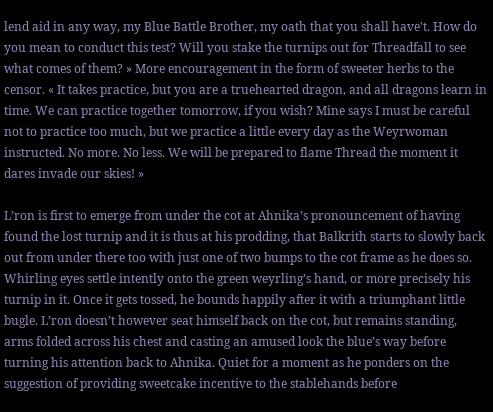lend aid in any way, my Blue Battle Brother, my oath that you shall have't. How do you mean to conduct this test? Will you stake the turnips out for Threadfall to see what comes of them? » More encouragement in the form of sweeter herbs to the censor. « It takes practice, but you are a truehearted dragon, and all dragons learn in time. We can practice together tomorrow, if you wish? Mine says I must be careful not to practice too much, but we practice a little every day as the Weyrwoman instructed. No more. No less. We will be prepared to flame Thread the moment it dares invade our skies! »

L’ron is first to emerge from under the cot at Ahnika’s pronouncement of having found the lost turnip and it is thus at his prodding, that Balkrith starts to slowly back out from under there too with just one of two bumps to the cot frame as he does so. Whirling eyes settle intently onto the green weyrling’s hand, or more precisely his turnip in it. Once it gets tossed, he bounds happily after it with a triumphant little bugle. L’ron doesn’t however seat himself back on the cot, but remains standing, arms folded across his chest and casting an amused look the blue’s way before turning his attention back to Ahnika. Quiet for a moment as he ponders on the suggestion of providing sweetcake incentive to the stablehands before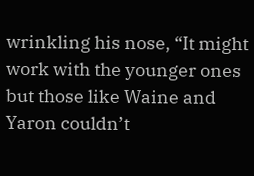wrinkling his nose, “It might work with the younger ones but those like Waine and Yaron couldn’t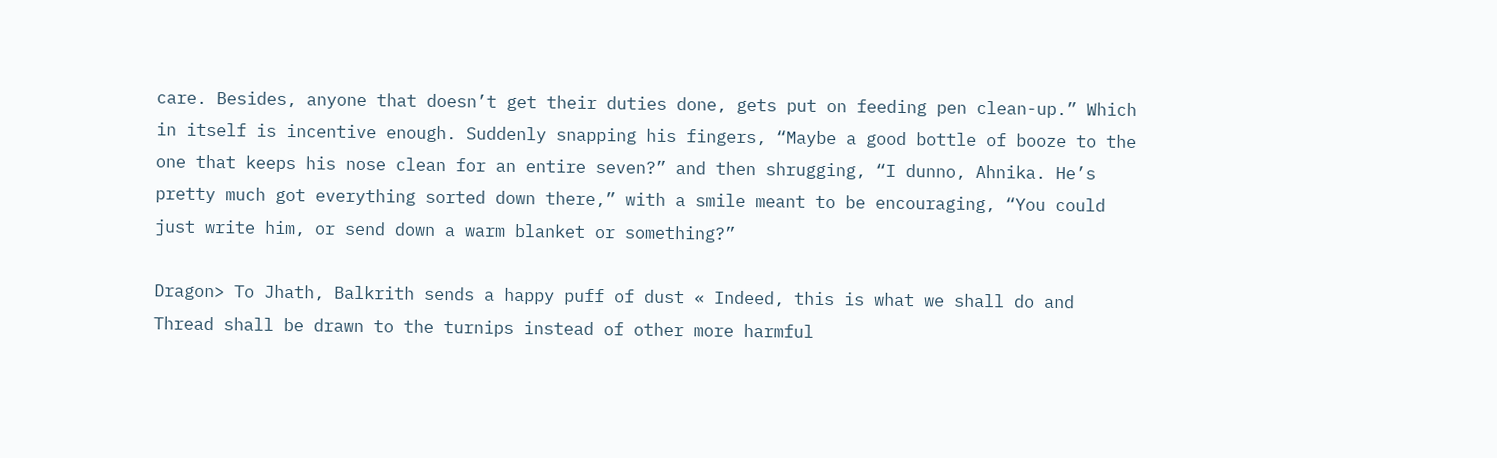care. Besides, anyone that doesn’t get their duties done, gets put on feeding pen clean-up.” Which in itself is incentive enough. Suddenly snapping his fingers, “Maybe a good bottle of booze to the one that keeps his nose clean for an entire seven?” and then shrugging, “I dunno, Ahnika. He’s pretty much got everything sorted down there,” with a smile meant to be encouraging, “You could just write him, or send down a warm blanket or something?”

Dragon> To Jhath, Balkrith sends a happy puff of dust « Indeed, this is what we shall do and Thread shall be drawn to the turnips instead of other more harmful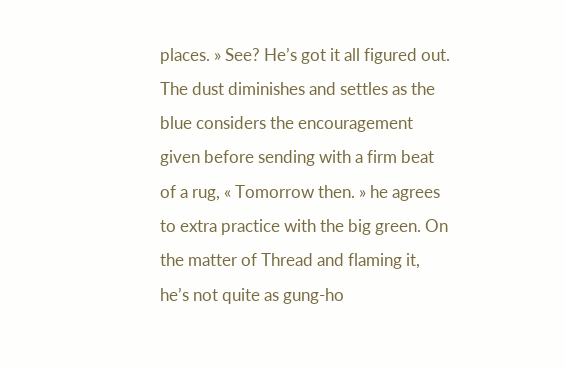places. » See? He’s got it all figured out. The dust diminishes and settles as the blue considers the encouragement given before sending with a firm beat of a rug, « Tomorrow then. » he agrees to extra practice with the big green. On the matter of Thread and flaming it, he’s not quite as gung-ho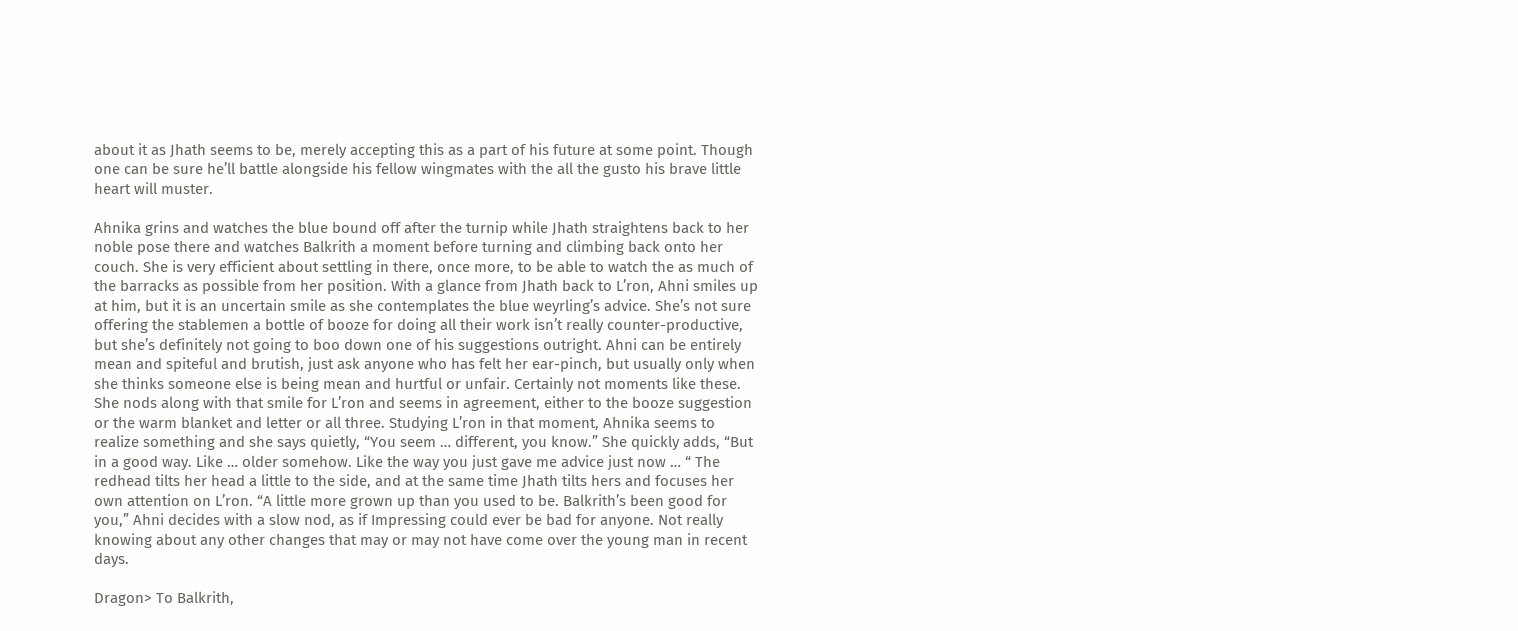about it as Jhath seems to be, merely accepting this as a part of his future at some point. Though one can be sure he’ll battle alongside his fellow wingmates with the all the gusto his brave little heart will muster.

Ahnika grins and watches the blue bound off after the turnip while Jhath straightens back to her noble pose there and watches Balkrith a moment before turning and climbing back onto her couch. She is very efficient about settling in there, once more, to be able to watch the as much of the barracks as possible from her position. With a glance from Jhath back to L’ron, Ahni smiles up at him, but it is an uncertain smile as she contemplates the blue weyrling’s advice. She’s not sure offering the stablemen a bottle of booze for doing all their work isn’t really counter-productive, but she’s definitely not going to boo down one of his suggestions outright. Ahni can be entirely mean and spiteful and brutish, just ask anyone who has felt her ear-pinch, but usually only when she thinks someone else is being mean and hurtful or unfair. Certainly not moments like these. She nods along with that smile for L’ron and seems in agreement, either to the booze suggestion or the warm blanket and letter or all three. Studying L’ron in that moment, Ahnika seems to realize something and she says quietly, “You seem … different, you know.” She quickly adds, “But in a good way. Like … older somehow. Like the way you just gave me advice just now … “ The redhead tilts her head a little to the side, and at the same time Jhath tilts hers and focuses her own attention on L’ron. “A little more grown up than you used to be. Balkrith’s been good for you,” Ahni decides with a slow nod, as if Impressing could ever be bad for anyone. Not really knowing about any other changes that may or may not have come over the young man in recent days.

Dragon> To Balkrith,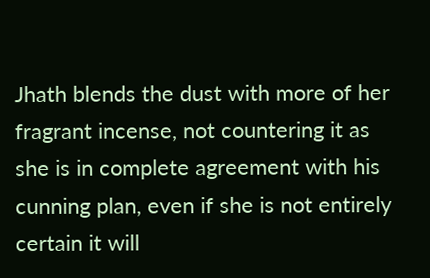Jhath blends the dust with more of her fragrant incense, not countering it as she is in complete agreement with his cunning plan, even if she is not entirely certain it will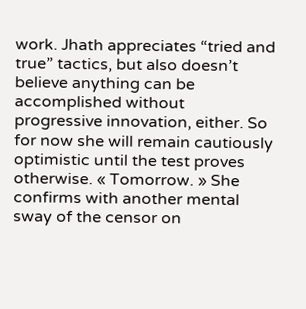work. Jhath appreciates “tried and true” tactics, but also doesn’t believe anything can be accomplished without progressive innovation, either. So for now she will remain cautiously optimistic until the test proves otherwise. « Tomorrow. » She confirms with another mental sway of the censor on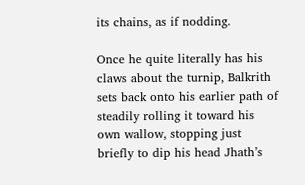its chains, as if nodding.

Once he quite literally has his claws about the turnip, Balkrith sets back onto his earlier path of steadily rolling it toward his own wallow, stopping just briefly to dip his head Jhath’s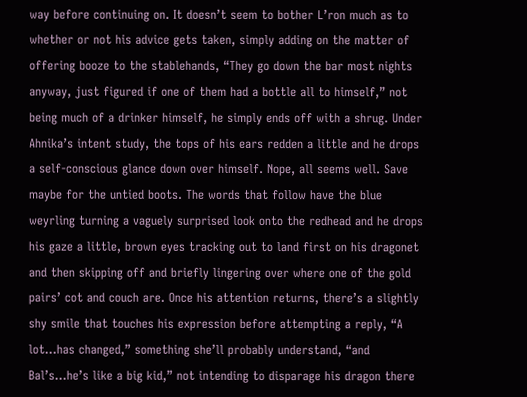way before continuing on. It doesn’t seem to bother L’ron much as to whether or not his advice gets taken, simply adding on the matter of offering booze to the stablehands, “They go down the bar most nights anyway, just figured if one of them had a bottle all to himself,” not being much of a drinker himself, he simply ends off with a shrug. Under Ahnika’s intent study, the tops of his ears redden a little and he drops a self-conscious glance down over himself. Nope, all seems well. Save maybe for the untied boots. The words that follow have the blue weyrling turning a vaguely surprised look onto the redhead and he drops his gaze a little, brown eyes tracking out to land first on his dragonet and then skipping off and briefly lingering over where one of the gold pairs’ cot and couch are. Once his attention returns, there’s a slightly shy smile that touches his expression before attempting a reply, “A lot…has changed,” something she’ll probably understand, “and Bal’s…he’s like a big kid,” not intending to disparage his dragon there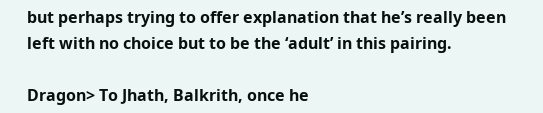but perhaps trying to offer explanation that he’s really been left with no choice but to be the ‘adult’ in this pairing.

Dragon> To Jhath, Balkrith, once he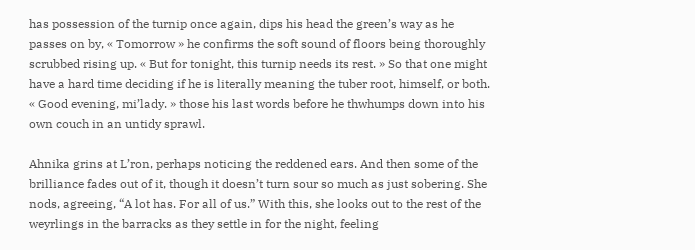has possession of the turnip once again, dips his head the green’s way as he passes on by, « Tomorrow » he confirms the soft sound of floors being thoroughly scrubbed rising up. « But for tonight, this turnip needs its rest. » So that one might have a hard time deciding if he is literally meaning the tuber root, himself, or both. « Good evening, mi’lady. » those his last words before he thwhumps down into his own couch in an untidy sprawl.

Ahnika grins at L’ron, perhaps noticing the reddened ears. And then some of the brilliance fades out of it, though it doesn’t turn sour so much as just sobering. She nods, agreeing, “A lot has. For all of us.” With this, she looks out to the rest of the weyrlings in the barracks as they settle in for the night, feeling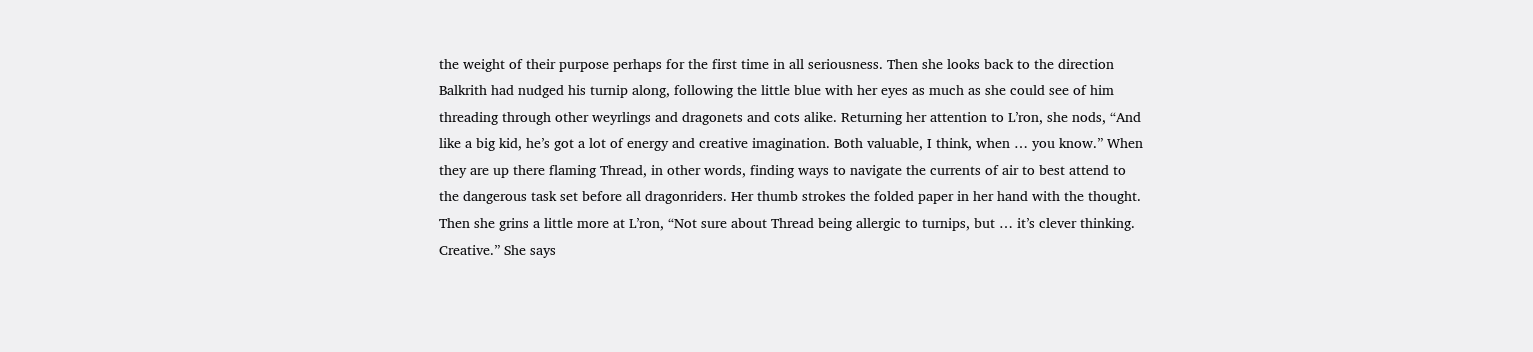the weight of their purpose perhaps for the first time in all seriousness. Then she looks back to the direction Balkrith had nudged his turnip along, following the little blue with her eyes as much as she could see of him threading through other weyrlings and dragonets and cots alike. Returning her attention to L’ron, she nods, “And like a big kid, he’s got a lot of energy and creative imagination. Both valuable, I think, when … you know.” When they are up there flaming Thread, in other words, finding ways to navigate the currents of air to best attend to the dangerous task set before all dragonriders. Her thumb strokes the folded paper in her hand with the thought. Then she grins a little more at L’ron, “Not sure about Thread being allergic to turnips, but … it’s clever thinking. Creative.” She says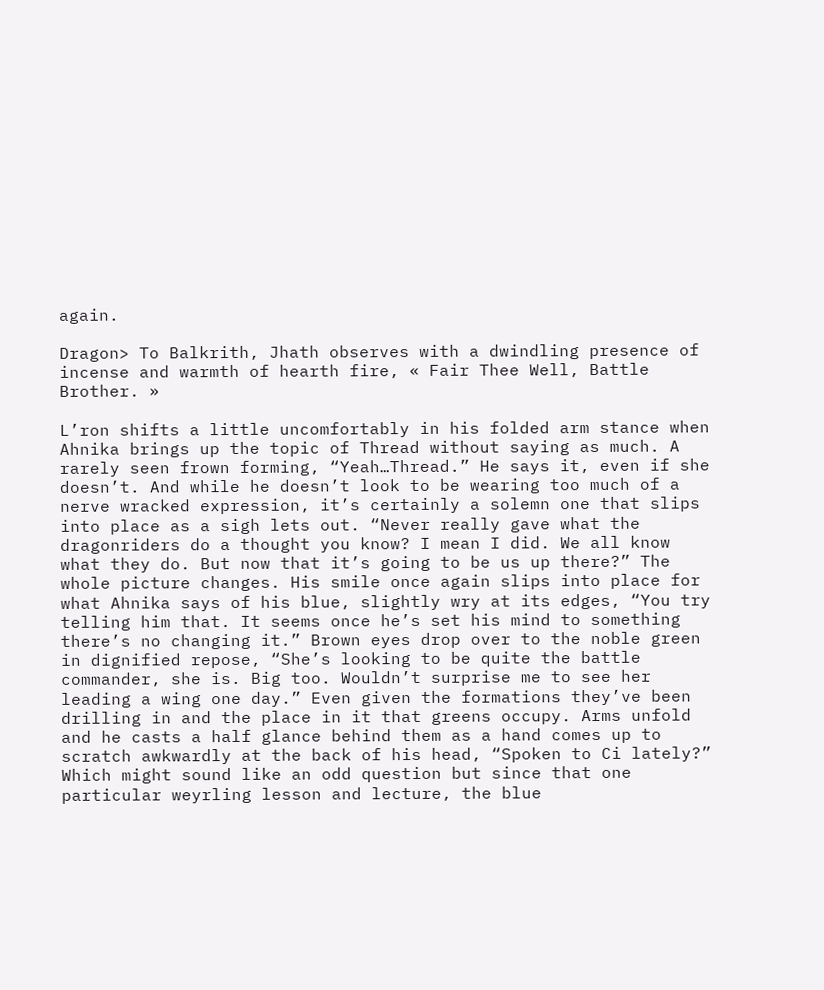again.

Dragon> To Balkrith, Jhath observes with a dwindling presence of incense and warmth of hearth fire, « Fair Thee Well, Battle Brother. »

L’ron shifts a little uncomfortably in his folded arm stance when Ahnika brings up the topic of Thread without saying as much. A rarely seen frown forming, “Yeah…Thread.” He says it, even if she doesn’t. And while he doesn’t look to be wearing too much of a nerve wracked expression, it’s certainly a solemn one that slips into place as a sigh lets out. “Never really gave what the dragonriders do a thought you know? I mean I did. We all know what they do. But now that it’s going to be us up there?” The whole picture changes. His smile once again slips into place for what Ahnika says of his blue, slightly wry at its edges, “You try telling him that. It seems once he’s set his mind to something there’s no changing it.” Brown eyes drop over to the noble green in dignified repose, “She’s looking to be quite the battle commander, she is. Big too. Wouldn’t surprise me to see her leading a wing one day.” Even given the formations they’ve been drilling in and the place in it that greens occupy. Arms unfold and he casts a half glance behind them as a hand comes up to scratch awkwardly at the back of his head, “Spoken to Ci lately?” Which might sound like an odd question but since that one particular weyrling lesson and lecture, the blue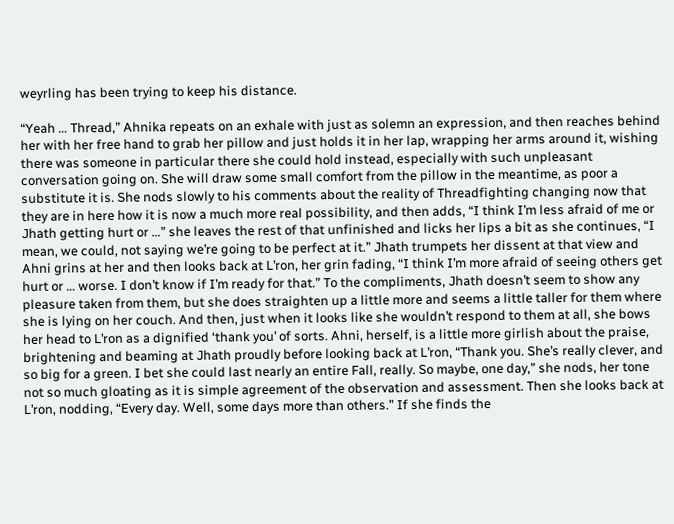weyrling has been trying to keep his distance.

“Yeah … Thread,” Ahnika repeats on an exhale with just as solemn an expression, and then reaches behind her with her free hand to grab her pillow and just holds it in her lap, wrapping her arms around it, wishing there was someone in particular there she could hold instead, especially with such unpleasant conversation going on. She will draw some small comfort from the pillow in the meantime, as poor a substitute it is. She nods slowly to his comments about the reality of Threadfighting changing now that they are in here how it is now a much more real possibility, and then adds, “I think I’m less afraid of me or Jhath getting hurt or …” she leaves the rest of that unfinished and licks her lips a bit as she continues, “I mean, we could, not saying we’re going to be perfect at it.” Jhath trumpets her dissent at that view and Ahni grins at her and then looks back at L’ron, her grin fading, “I think I’m more afraid of seeing others get hurt or … worse. I don’t know if I’m ready for that.” To the compliments, Jhath doesn’t seem to show any pleasure taken from them, but she does straighten up a little more and seems a little taller for them where she is lying on her couch. And then, just when it looks like she wouldn’t respond to them at all, she bows her head to L’ron as a dignified ‘thank you’ of sorts. Ahni, herself, is a little more girlish about the praise, brightening and beaming at Jhath proudly before looking back at L’ron, “Thank you. She’s really clever, and so big for a green. I bet she could last nearly an entire Fall, really. So maybe, one day,” she nods, her tone not so much gloating as it is simple agreement of the observation and assessment. Then she looks back at L’ron, nodding, “Every day. Well, some days more than others.” If she finds the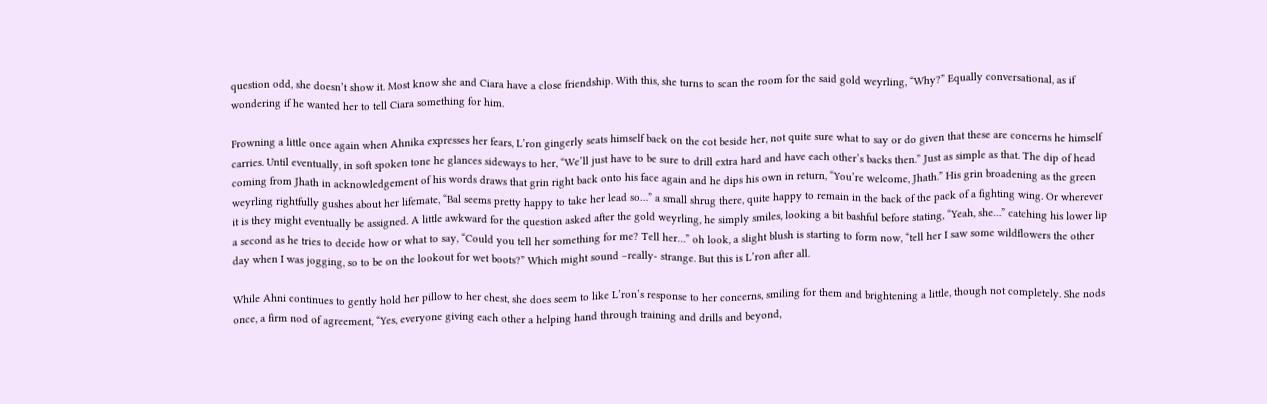question odd, she doesn’t show it. Most know she and Ciara have a close friendship. With this, she turns to scan the room for the said gold weyrling, “Why?” Equally conversational, as if wondering if he wanted her to tell Ciara something for him.

Frowning a little once again when Ahnika expresses her fears, L’ron gingerly seats himself back on the cot beside her, not quite sure what to say or do given that these are concerns he himself carries. Until eventually, in soft spoken tone he glances sideways to her, “We’ll just have to be sure to drill extra hard and have each other’s backs then.” Just as simple as that. The dip of head coming from Jhath in acknowledgement of his words draws that grin right back onto his face again and he dips his own in return, “You’re welcome, Jhath.” His grin broadening as the green weyrling rightfully gushes about her lifemate, “Bal seems pretty happy to take her lead so…” a small shrug there, quite happy to remain in the back of the pack of a fighting wing. Or wherever it is they might eventually be assigned. A little awkward for the question asked after the gold weyrling, he simply smiles, looking a bit bashful before stating, “Yeah, she…” catching his lower lip a second as he tries to decide how or what to say, “Could you tell her something for me? Tell her…” oh look, a slight blush is starting to form now, “tell her I saw some wildflowers the other day when I was jogging, so to be on the lookout for wet boots?” Which might sound –really- strange. But this is L’ron after all.

While Ahni continues to gently hold her pillow to her chest, she does seem to like L’ron’s response to her concerns, smiling for them and brightening a little, though not completely. She nods once, a firm nod of agreement, “Yes, everyone giving each other a helping hand through training and drills and beyond,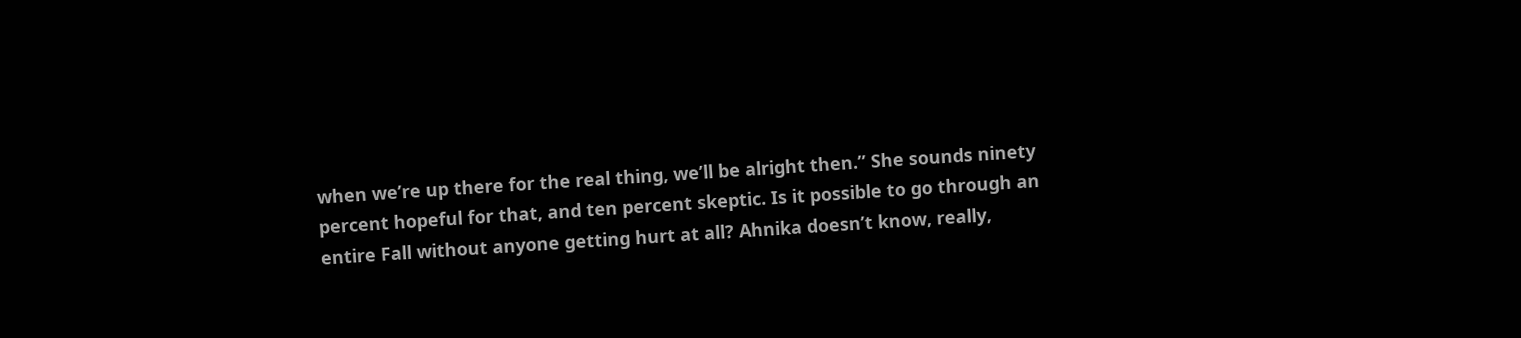when we’re up there for the real thing, we’ll be alright then.” She sounds ninety percent hopeful for that, and ten percent skeptic. Is it possible to go through an entire Fall without anyone getting hurt at all? Ahnika doesn’t know, really,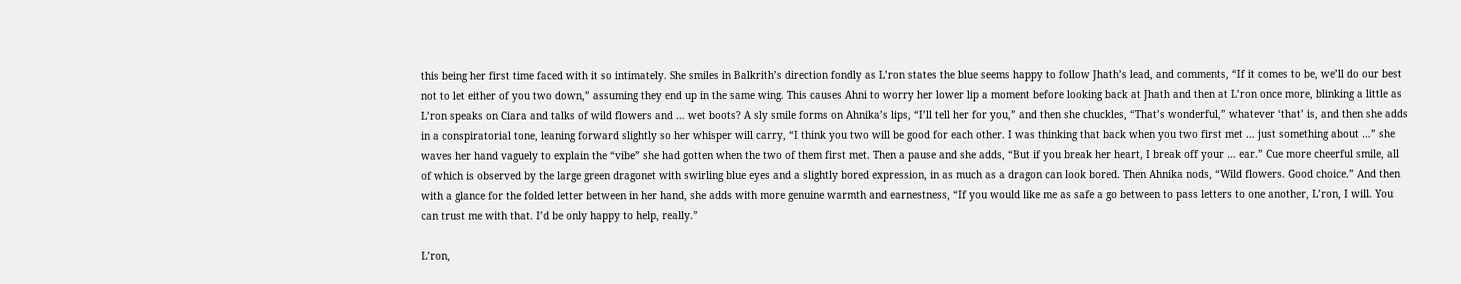this being her first time faced with it so intimately. She smiles in Balkrith’s direction fondly as L’ron states the blue seems happy to follow Jhath’s lead, and comments, “If it comes to be, we’ll do our best not to let either of you two down,” assuming they end up in the same wing. This causes Ahni to worry her lower lip a moment before looking back at Jhath and then at L’ron once more, blinking a little as L’ron speaks on Ciara and talks of wild flowers and … wet boots? A sly smile forms on Ahnika’s lips, “I’ll tell her for you,” and then she chuckles, “That’s wonderful,” whatever ‘that’ is, and then she adds in a conspiratorial tone, leaning forward slightly so her whisper will carry, “I think you two will be good for each other. I was thinking that back when you two first met … just something about …” she waves her hand vaguely to explain the “vibe” she had gotten when the two of them first met. Then a pause and she adds, “But if you break her heart, I break off your … ear.” Cue more cheerful smile, all of which is observed by the large green dragonet with swirling blue eyes and a slightly bored expression, in as much as a dragon can look bored. Then Ahnika nods, “Wild flowers. Good choice.” And then with a glance for the folded letter between in her hand, she adds with more genuine warmth and earnestness, “If you would like me as safe a go between to pass letters to one another, L’ron, I will. You can trust me with that. I’d be only happy to help, really.”

L’ron,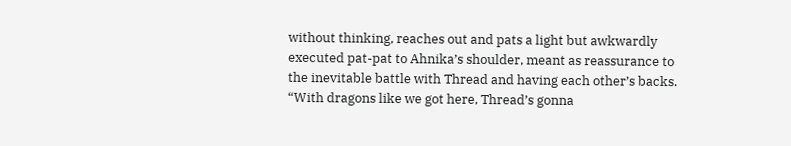without thinking, reaches out and pats a light but awkwardly executed pat-pat to Ahnika’s shoulder, meant as reassurance to the inevitable battle with Thread and having each other’s backs. “With dragons like we got here, Thread’s gonna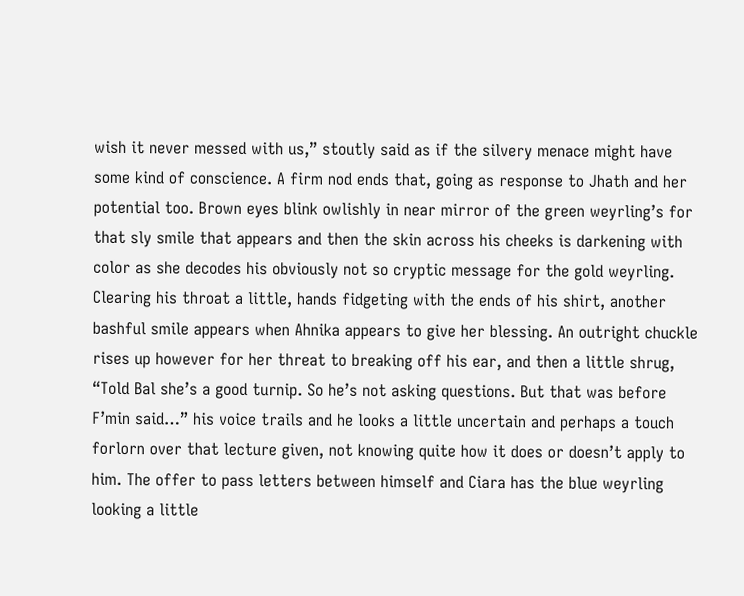wish it never messed with us,” stoutly said as if the silvery menace might have some kind of conscience. A firm nod ends that, going as response to Jhath and her potential too. Brown eyes blink owlishly in near mirror of the green weyrling’s for that sly smile that appears and then the skin across his cheeks is darkening with color as she decodes his obviously not so cryptic message for the gold weyrling. Clearing his throat a little, hands fidgeting with the ends of his shirt, another bashful smile appears when Ahnika appears to give her blessing. An outright chuckle rises up however for her threat to breaking off his ear, and then a little shrug, “Told Bal she’s a good turnip. So he’s not asking questions. But that was before F’min said…” his voice trails and he looks a little uncertain and perhaps a touch forlorn over that lecture given, not knowing quite how it does or doesn’t apply to him. The offer to pass letters between himself and Ciara has the blue weyrling looking a little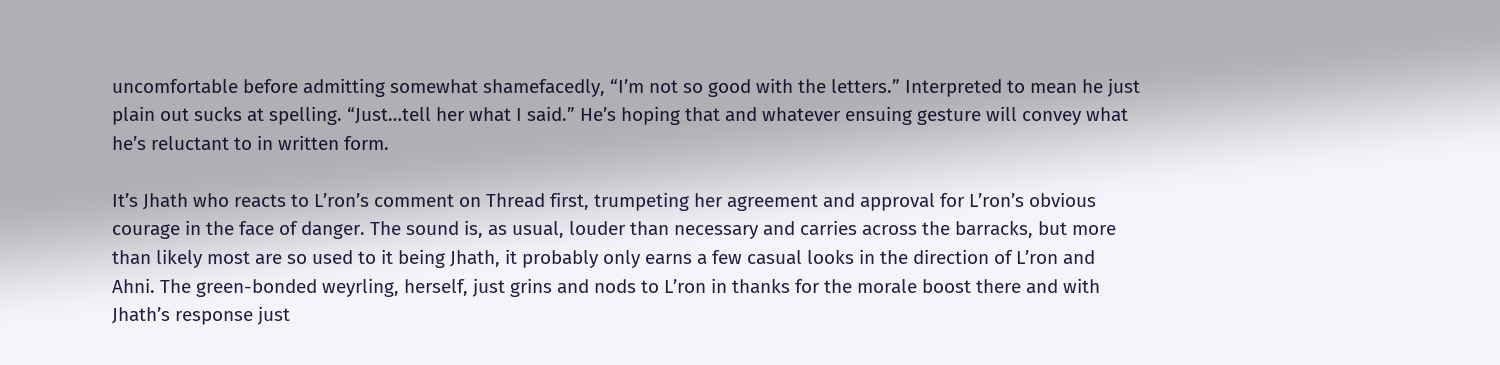uncomfortable before admitting somewhat shamefacedly, “I’m not so good with the letters.” Interpreted to mean he just plain out sucks at spelling. “Just…tell her what I said.” He’s hoping that and whatever ensuing gesture will convey what he’s reluctant to in written form.

It’s Jhath who reacts to L’ron’s comment on Thread first, trumpeting her agreement and approval for L’ron’s obvious courage in the face of danger. The sound is, as usual, louder than necessary and carries across the barracks, but more than likely most are so used to it being Jhath, it probably only earns a few casual looks in the direction of L’ron and Ahni. The green-bonded weyrling, herself, just grins and nods to L’ron in thanks for the morale boost there and with Jhath’s response just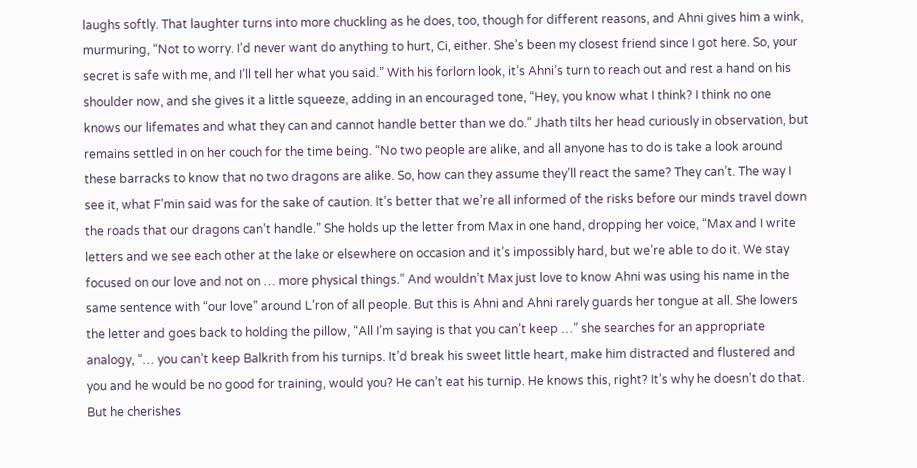laughs softly. That laughter turns into more chuckling as he does, too, though for different reasons, and Ahni gives him a wink, murmuring, “Not to worry. I’d never want do anything to hurt, Ci, either. She’s been my closest friend since I got here. So, your secret is safe with me, and I’ll tell her what you said.” With his forlorn look, it’s Ahni’s turn to reach out and rest a hand on his shoulder now, and she gives it a little squeeze, adding in an encouraged tone, “Hey, you know what I think? I think no one knows our lifemates and what they can and cannot handle better than we do.” Jhath tilts her head curiously in observation, but remains settled in on her couch for the time being. “No two people are alike, and all anyone has to do is take a look around these barracks to know that no two dragons are alike. So, how can they assume they’ll react the same? They can’t. The way I see it, what F’min said was for the sake of caution. It’s better that we’re all informed of the risks before our minds travel down the roads that our dragons can’t handle.” She holds up the letter from Max in one hand, dropping her voice, “Max and I write letters and we see each other at the lake or elsewhere on occasion and it’s impossibly hard, but we’re able to do it. We stay focused on our love and not on … more physical things.” And wouldn’t Max just love to know Ahni was using his name in the same sentence with “our love” around L’ron of all people. But this is Ahni and Ahni rarely guards her tongue at all. She lowers the letter and goes back to holding the pillow, “All I’m saying is that you can’t keep …” she searches for an appropriate analogy, “… you can’t keep Balkrith from his turnips. It’d break his sweet little heart, make him distracted and flustered and you and he would be no good for training, would you? He can’t eat his turnip. He knows this, right? It’s why he doesn’t do that. But he cherishes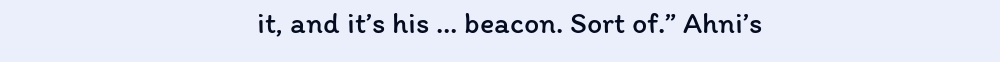it, and it’s his … beacon. Sort of.” Ahni’s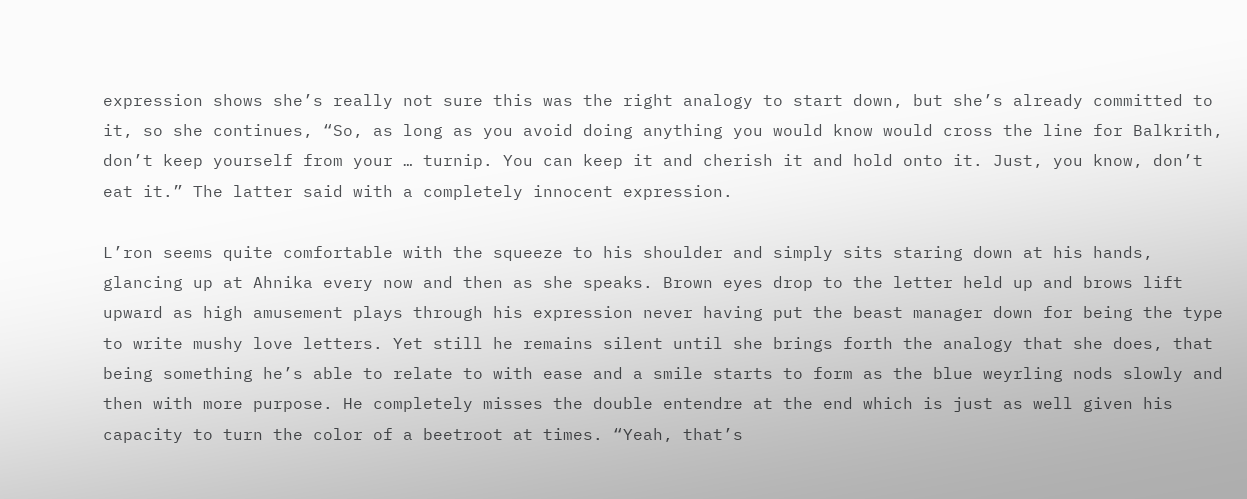expression shows she’s really not sure this was the right analogy to start down, but she’s already committed to it, so she continues, “So, as long as you avoid doing anything you would know would cross the line for Balkrith, don’t keep yourself from your … turnip. You can keep it and cherish it and hold onto it. Just, you know, don’t eat it.” The latter said with a completely innocent expression.

L’ron seems quite comfortable with the squeeze to his shoulder and simply sits staring down at his hands, glancing up at Ahnika every now and then as she speaks. Brown eyes drop to the letter held up and brows lift upward as high amusement plays through his expression never having put the beast manager down for being the type to write mushy love letters. Yet still he remains silent until she brings forth the analogy that she does, that being something he’s able to relate to with ease and a smile starts to form as the blue weyrling nods slowly and then with more purpose. He completely misses the double entendre at the end which is just as well given his capacity to turn the color of a beetroot at times. “Yeah, that’s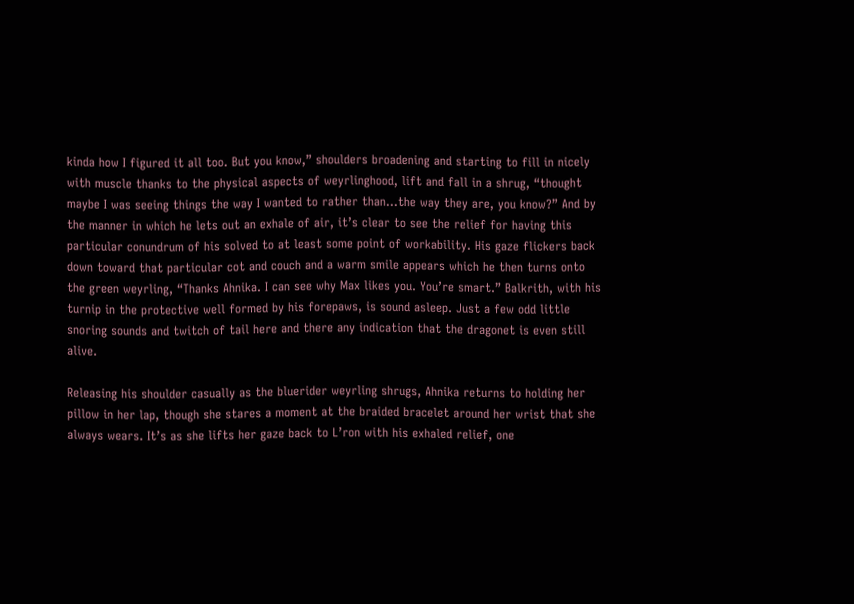kinda how I figured it all too. But you know,” shoulders broadening and starting to fill in nicely with muscle thanks to the physical aspects of weyrlinghood, lift and fall in a shrug, “thought maybe I was seeing things the way I wanted to rather than…the way they are, you know?” And by the manner in which he lets out an exhale of air, it’s clear to see the relief for having this particular conundrum of his solved to at least some point of workability. His gaze flickers back down toward that particular cot and couch and a warm smile appears which he then turns onto the green weyrling, “Thanks Ahnika. I can see why Max likes you. You’re smart.” Balkrith, with his turnip in the protective well formed by his forepaws, is sound asleep. Just a few odd little snoring sounds and twitch of tail here and there any indication that the dragonet is even still alive.

Releasing his shoulder casually as the bluerider weyrling shrugs, Ahnika returns to holding her pillow in her lap, though she stares a moment at the braided bracelet around her wrist that she always wears. It’s as she lifts her gaze back to L’ron with his exhaled relief, one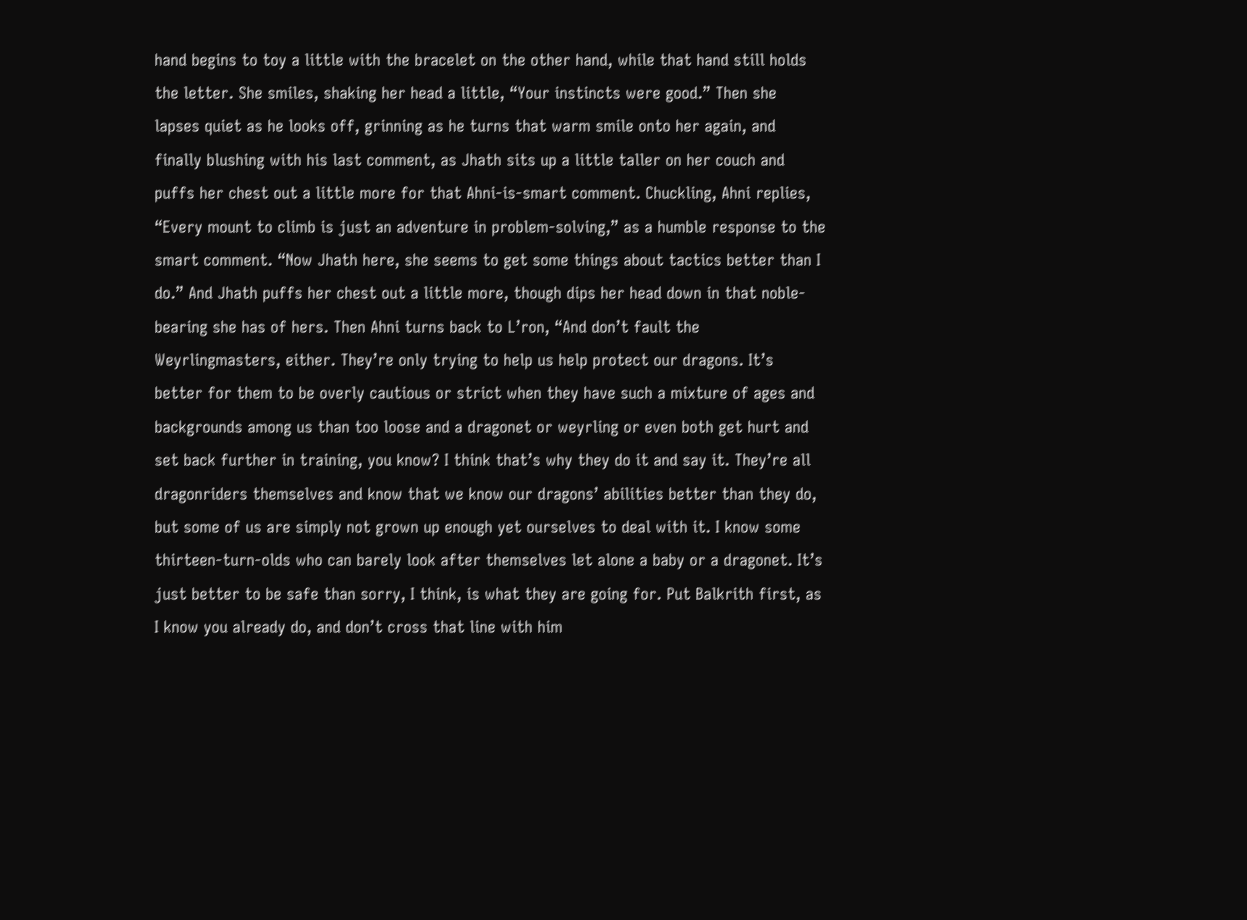hand begins to toy a little with the bracelet on the other hand, while that hand still holds the letter. She smiles, shaking her head a little, “Your instincts were good.” Then she lapses quiet as he looks off, grinning as he turns that warm smile onto her again, and finally blushing with his last comment, as Jhath sits up a little taller on her couch and puffs her chest out a little more for that Ahni-is-smart comment. Chuckling, Ahni replies, “Every mount to climb is just an adventure in problem-solving,” as a humble response to the smart comment. “Now Jhath here, she seems to get some things about tactics better than I do.” And Jhath puffs her chest out a little more, though dips her head down in that noble-bearing she has of hers. Then Ahni turns back to L’ron, “And don’t fault the Weyrlingmasters, either. They’re only trying to help us help protect our dragons. It’s better for them to be overly cautious or strict when they have such a mixture of ages and backgrounds among us than too loose and a dragonet or weyrling or even both get hurt and set back further in training, you know? I think that’s why they do it and say it. They’re all dragonriders themselves and know that we know our dragons’ abilities better than they do, but some of us are simply not grown up enough yet ourselves to deal with it. I know some thirteen-turn-olds who can barely look after themselves let alone a baby or a dragonet. It’s just better to be safe than sorry, I think, is what they are going for. Put Balkrith first, as I know you already do, and don’t cross that line with him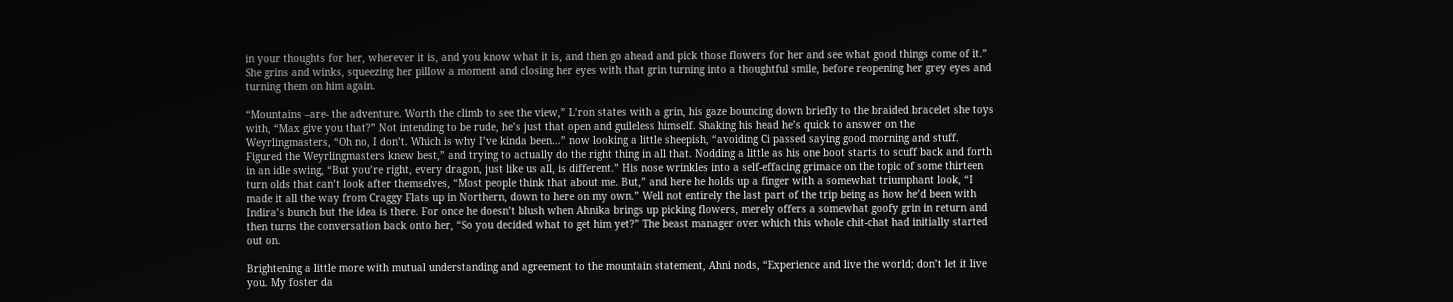in your thoughts for her, wherever it is, and you know what it is, and then go ahead and pick those flowers for her and see what good things come of it.” She grins and winks, squeezing her pillow a moment and closing her eyes with that grin turning into a thoughtful smile, before reopening her grey eyes and turning them on him again.

“Mountains –are- the adventure. Worth the climb to see the view,” L’ron states with a grin, his gaze bouncing down briefly to the braided bracelet she toys with, “Max give you that?” Not intending to be rude, he’s just that open and guileless himself. Shaking his head he’s quick to answer on the Weyrlingmasters, “Oh no, I don’t. Which is why I’ve kinda been…” now looking a little sheepish, “avoiding Ci passed saying good morning and stuff. Figured the Weyrlingmasters knew best,” and trying to actually do the right thing in all that. Nodding a little as his one boot starts to scuff back and forth in an idle swing, “But you’re right, every dragon, just like us all, is different.” His nose wrinkles into a self-effacing grimace on the topic of some thirteen turn olds that can’t look after themselves, “Most people think that about me. But,” and here he holds up a finger with a somewhat triumphant look, “I made it all the way from Craggy Flats up in Northern, down to here on my own.” Well not entirely the last part of the trip being as how he’d been with Indira’s bunch but the idea is there. For once he doesn’t blush when Ahnika brings up picking flowers, merely offers a somewhat goofy grin in return and then turns the conversation back onto her, “So you decided what to get him yet?” The beast manager over which this whole chit-chat had initially started out on.

Brightening a little more with mutual understanding and agreement to the mountain statement, Ahni nods, “Experience and live the world; don’t let it live you. My foster da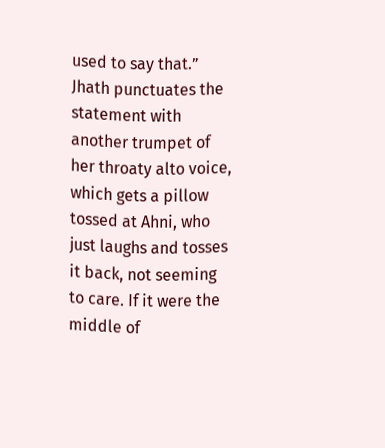used to say that.” Jhath punctuates the statement with another trumpet of her throaty alto voice, which gets a pillow tossed at Ahni, who just laughs and tosses it back, not seeming to care. If it were the middle of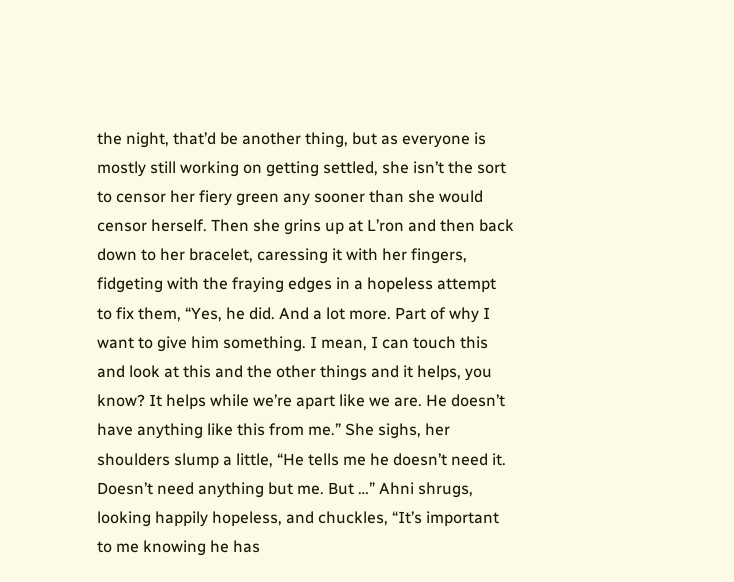the night, that’d be another thing, but as everyone is mostly still working on getting settled, she isn’t the sort to censor her fiery green any sooner than she would censor herself. Then she grins up at L’ron and then back down to her bracelet, caressing it with her fingers, fidgeting with the fraying edges in a hopeless attempt to fix them, “Yes, he did. And a lot more. Part of why I want to give him something. I mean, I can touch this and look at this and the other things and it helps, you know? It helps while we’re apart like we are. He doesn’t have anything like this from me.” She sighs, her shoulders slump a little, “He tells me he doesn’t need it. Doesn’t need anything but me. But …” Ahni shrugs, looking happily hopeless, and chuckles, “It’s important to me knowing he has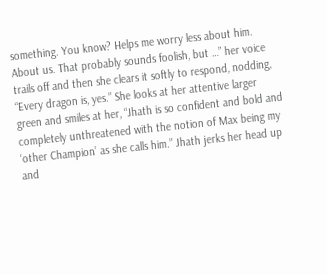something. You know? Helps me worry less about him. About us. That probably sounds foolish, but …” her voice trails off and then she clears it softly to respond, nodding, “Every dragon is, yes.” She looks at her attentive larger green and smiles at her, “Jhath is so confident and bold and completely unthreatened with the notion of Max being my ‘other Champion’ as she calls him.” Jhath jerks her head up and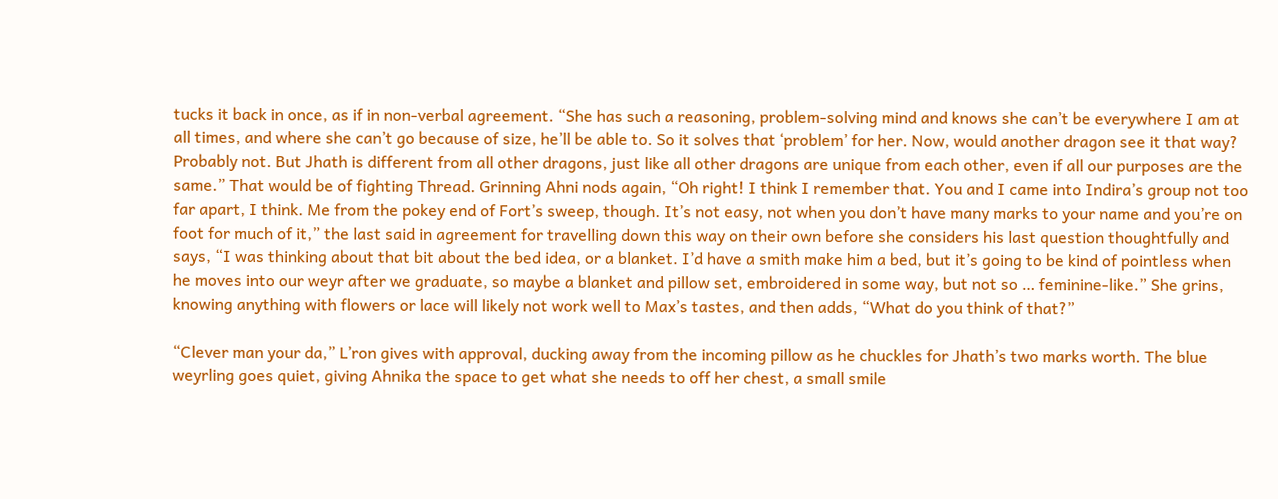tucks it back in once, as if in non-verbal agreement. “She has such a reasoning, problem-solving mind and knows she can’t be everywhere I am at all times, and where she can’t go because of size, he’ll be able to. So it solves that ‘problem’ for her. Now, would another dragon see it that way? Probably not. But Jhath is different from all other dragons, just like all other dragons are unique from each other, even if all our purposes are the same.” That would be of fighting Thread. Grinning Ahni nods again, “Oh right! I think I remember that. You and I came into Indira’s group not too far apart, I think. Me from the pokey end of Fort’s sweep, though. It’s not easy, not when you don’t have many marks to your name and you’re on foot for much of it,” the last said in agreement for travelling down this way on their own before she considers his last question thoughtfully and says, “I was thinking about that bit about the bed idea, or a blanket. I’d have a smith make him a bed, but it’s going to be kind of pointless when he moves into our weyr after we graduate, so maybe a blanket and pillow set, embroidered in some way, but not so … feminine-like.” She grins, knowing anything with flowers or lace will likely not work well to Max’s tastes, and then adds, “What do you think of that?”

“Clever man your da,” L’ron gives with approval, ducking away from the incoming pillow as he chuckles for Jhath’s two marks worth. The blue weyrling goes quiet, giving Ahnika the space to get what she needs to off her chest, a small smile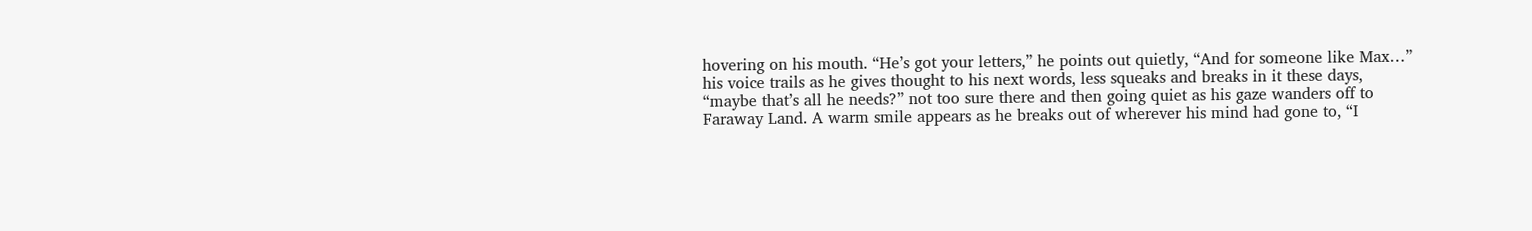hovering on his mouth. “He’s got your letters,” he points out quietly, “And for someone like Max…” his voice trails as he gives thought to his next words, less squeaks and breaks in it these days, “maybe that’s all he needs?” not too sure there and then going quiet as his gaze wanders off to Faraway Land. A warm smile appears as he breaks out of wherever his mind had gone to, “I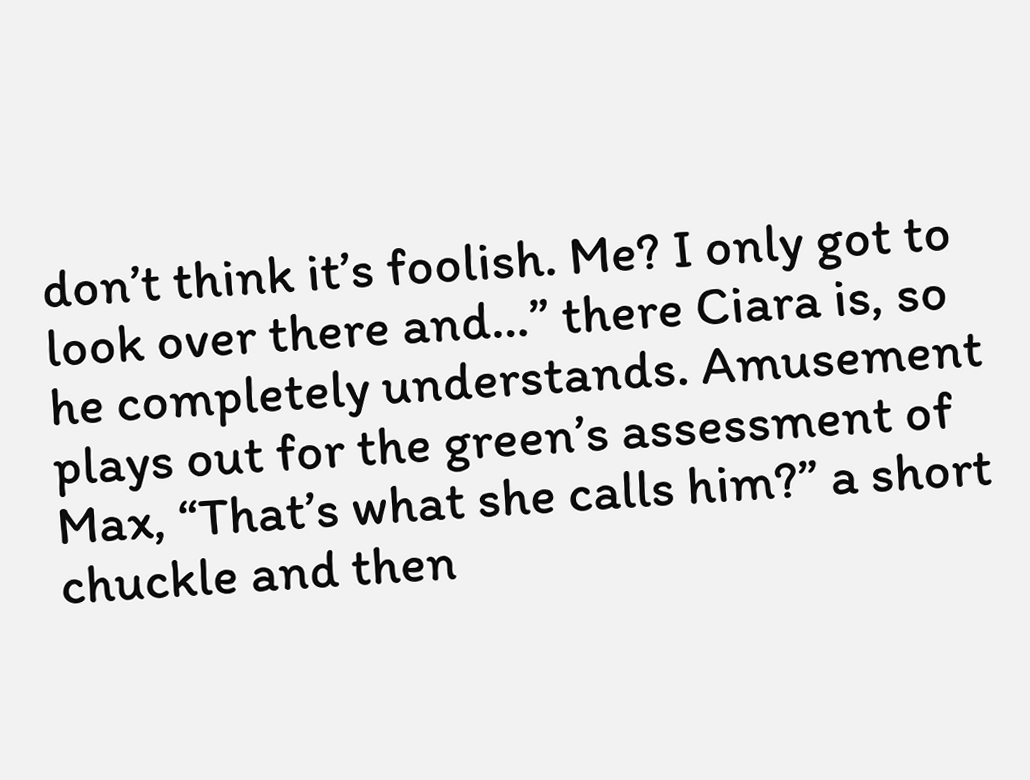don’t think it’s foolish. Me? I only got to look over there and…” there Ciara is, so he completely understands. Amusement plays out for the green’s assessment of Max, “That’s what she calls him?” a short chuckle and then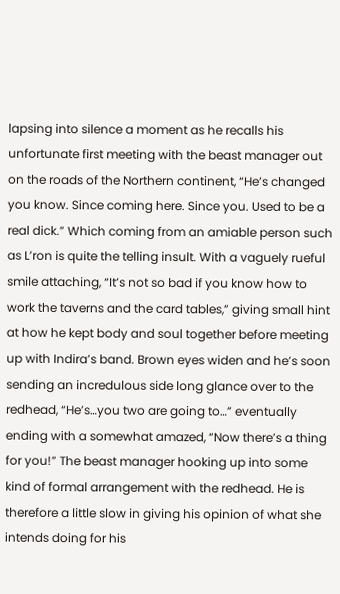lapsing into silence a moment as he recalls his unfortunate first meeting with the beast manager out on the roads of the Northern continent, “He’s changed you know. Since coming here. Since you. Used to be a real dick.” Which coming from an amiable person such as L’ron is quite the telling insult. With a vaguely rueful smile attaching, “It’s not so bad if you know how to work the taverns and the card tables,” giving small hint at how he kept body and soul together before meeting up with Indira’s band. Brown eyes widen and he’s soon sending an incredulous side long glance over to the redhead, “He’s…you two are going to…” eventually ending with a somewhat amazed, “Now there’s a thing for you!” The beast manager hooking up into some kind of formal arrangement with the redhead. He is therefore a little slow in giving his opinion of what she intends doing for his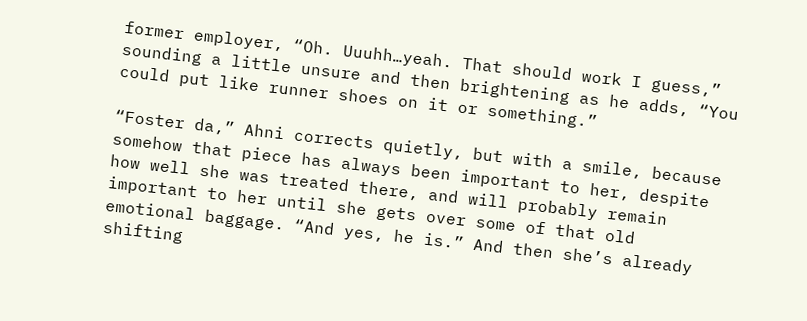former employer, “Oh. Uuuhh…yeah. That should work I guess,” sounding a little unsure and then brightening as he adds, “You could put like runner shoes on it or something.”

“Foster da,” Ahni corrects quietly, but with a smile, because somehow that piece has always been important to her, despite how well she was treated there, and will probably remain important to her until she gets over some of that old emotional baggage. “And yes, he is.” And then she’s already shifting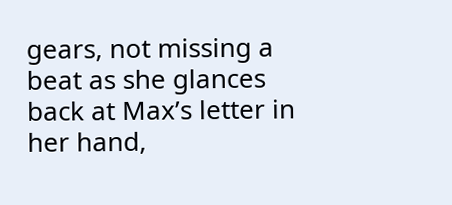gears, not missing a beat as she glances back at Max’s letter in her hand,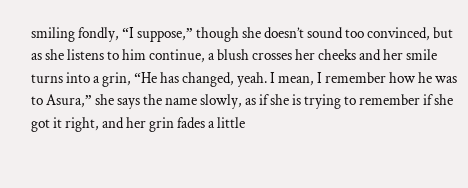smiling fondly, “I suppose,” though she doesn’t sound too convinced, but as she listens to him continue, a blush crosses her cheeks and her smile turns into a grin, “He has changed, yeah. I mean, I remember how he was to Asura,” she says the name slowly, as if she is trying to remember if she got it right, and her grin fades a little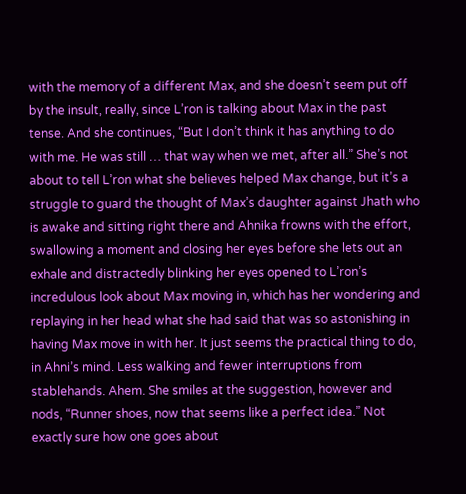with the memory of a different Max, and she doesn’t seem put off by the insult, really, since L’ron is talking about Max in the past tense. And she continues, “But I don’t think it has anything to do with me. He was still … that way when we met, after all.” She’s not about to tell L’ron what she believes helped Max change, but it’s a struggle to guard the thought of Max’s daughter against Jhath who is awake and sitting right there and Ahnika frowns with the effort, swallowing a moment and closing her eyes before she lets out an exhale and distractedly blinking her eyes opened to L’ron’s incredulous look about Max moving in, which has her wondering and replaying in her head what she had said that was so astonishing in having Max move in with her. It just seems the practical thing to do, in Ahni’s mind. Less walking and fewer interruptions from stablehands. Ahem. She smiles at the suggestion, however and nods, “Runner shoes, now that seems like a perfect idea.” Not exactly sure how one goes about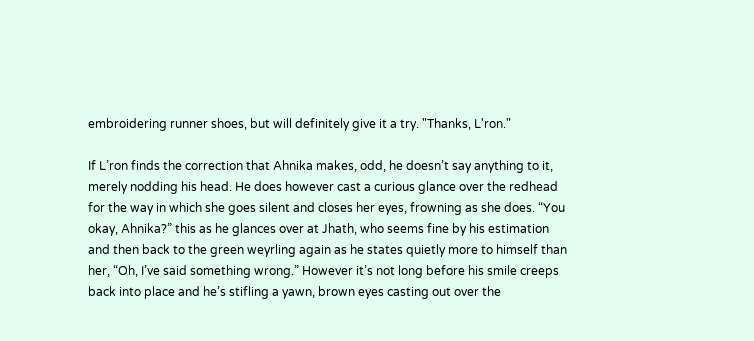embroidering runner shoes, but will definitely give it a try. "Thanks, L'ron."

If L’ron finds the correction that Ahnika makes, odd, he doesn’t say anything to it, merely nodding his head. He does however cast a curious glance over the redhead for the way in which she goes silent and closes her eyes, frowning as she does. “You okay, Ahnika?” this as he glances over at Jhath, who seems fine by his estimation and then back to the green weyrling again as he states quietly more to himself than her, “Oh, I’ve said something wrong.” However it’s not long before his smile creeps back into place and he’s stifling a yawn, brown eyes casting out over the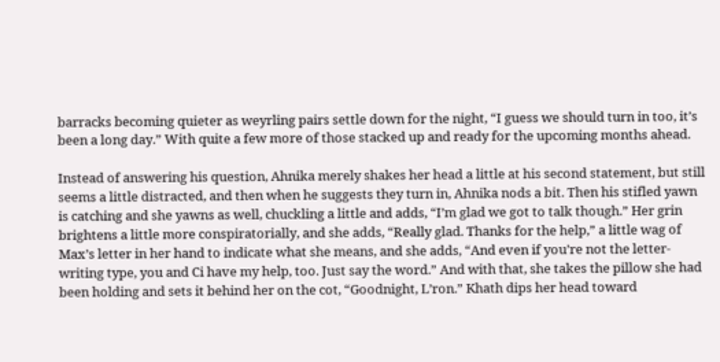barracks becoming quieter as weyrling pairs settle down for the night, “I guess we should turn in too, it’s been a long day.” With quite a few more of those stacked up and ready for the upcoming months ahead.

Instead of answering his question, Ahnika merely shakes her head a little at his second statement, but still seems a little distracted, and then when he suggests they turn in, Ahnika nods a bit. Then his stifled yawn is catching and she yawns as well, chuckling a little and adds, “I’m glad we got to talk though.” Her grin brightens a little more conspiratorially, and she adds, “Really glad. Thanks for the help,” a little wag of Max’s letter in her hand to indicate what she means, and she adds, “And even if you’re not the letter-writing type, you and Ci have my help, too. Just say the word.” And with that, she takes the pillow she had been holding and sets it behind her on the cot, “Goodnight, L’ron.” Khath dips her head toward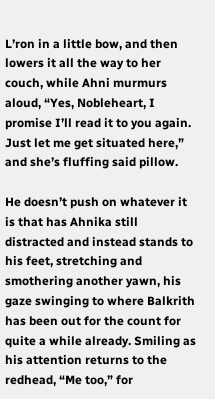L’ron in a little bow, and then lowers it all the way to her couch, while Ahni murmurs aloud, “Yes, Nobleheart, I promise I’ll read it to you again. Just let me get situated here,” and she’s fluffing said pillow.

He doesn’t push on whatever it is that has Ahnika still distracted and instead stands to his feet, stretching and smothering another yawn, his gaze swinging to where Balkrith has been out for the count for quite a while already. Smiling as his attention returns to the redhead, “Me too,” for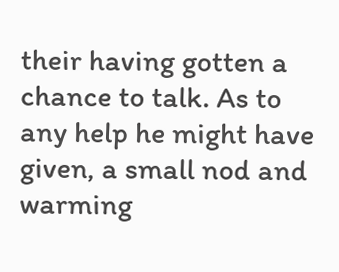their having gotten a chance to talk. As to any help he might have given, a small nod and warming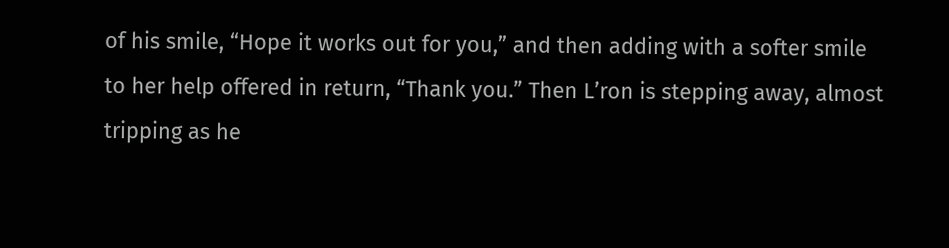of his smile, “Hope it works out for you,” and then adding with a softer smile to her help offered in return, “Thank you.” Then L’ron is stepping away, almost tripping as he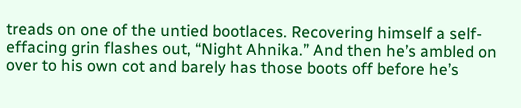treads on one of the untied bootlaces. Recovering himself a self-effacing grin flashes out, “Night Ahnika.” And then he’s ambled on over to his own cot and barely has those boots off before he’s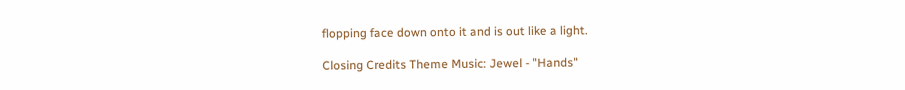flopping face down onto it and is out like a light.

Closing Credits Theme Music: Jewel - "Hands"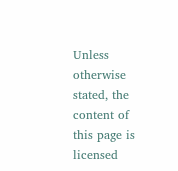Unless otherwise stated, the content of this page is licensed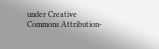under Creative Commons Attribution-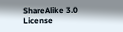ShareAlike 3.0 License